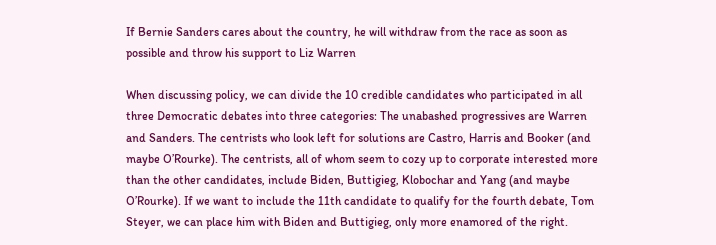If Bernie Sanders cares about the country, he will withdraw from the race as soon as possible and throw his support to Liz Warren

When discussing policy, we can divide the 10 credible candidates who participated in all three Democratic debates into three categories: The unabashed progressives are Warren and Sanders. The centrists who look left for solutions are Castro, Harris and Booker (and maybe O’Rourke). The centrists, all of whom seem to cozy up to corporate interested more than the other candidates, include Biden, Buttigieg, Klobochar and Yang (and maybe O’Rourke). If we want to include the 11th candidate to qualify for the fourth debate, Tom Steyer, we can place him with Biden and Buttigieg, only more enamored of the right.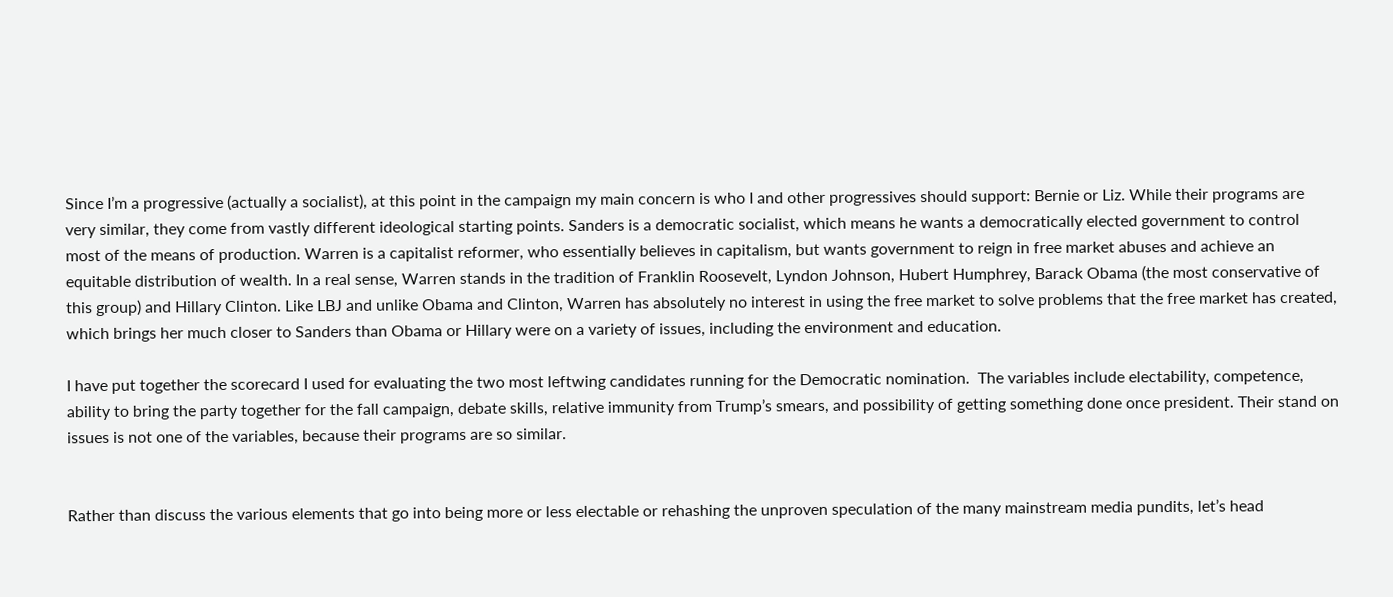Since I’m a progressive (actually a socialist), at this point in the campaign my main concern is who I and other progressives should support: Bernie or Liz. While their programs are very similar, they come from vastly different ideological starting points. Sanders is a democratic socialist, which means he wants a democratically elected government to control most of the means of production. Warren is a capitalist reformer, who essentially believes in capitalism, but wants government to reign in free market abuses and achieve an equitable distribution of wealth. In a real sense, Warren stands in the tradition of Franklin Roosevelt, Lyndon Johnson, Hubert Humphrey, Barack Obama (the most conservative of this group) and Hillary Clinton. Like LBJ and unlike Obama and Clinton, Warren has absolutely no interest in using the free market to solve problems that the free market has created, which brings her much closer to Sanders than Obama or Hillary were on a variety of issues, including the environment and education.

I have put together the scorecard I used for evaluating the two most leftwing candidates running for the Democratic nomination.  The variables include electability, competence, ability to bring the party together for the fall campaign, debate skills, relative immunity from Trump’s smears, and possibility of getting something done once president. Their stand on issues is not one of the variables, because their programs are so similar.


Rather than discuss the various elements that go into being more or less electable or rehashing the unproven speculation of the many mainstream media pundits, let’s head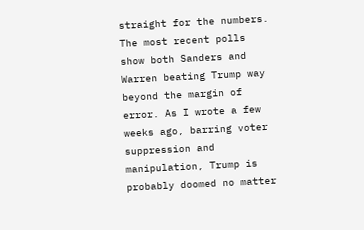straight for the numbers. The most recent polls show both Sanders and Warren beating Trump way beyond the margin of error. As I wrote a few weeks ago, barring voter suppression and manipulation, Trump is probably doomed no matter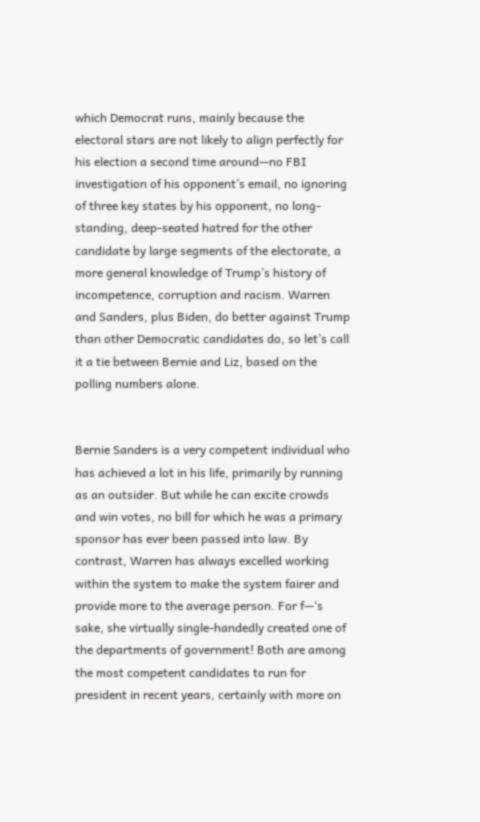which Democrat runs, mainly because the electoral stars are not likely to align perfectly for his election a second time around—no FBI investigation of his opponent’s email, no ignoring of three key states by his opponent, no long-standing, deep-seated hatred for the other candidate by large segments of the electorate, a more general knowledge of Trump’s history of incompetence, corruption and racism. Warren and Sanders, plus Biden, do better against Trump than other Democratic candidates do, so let’s call it a tie between Bernie and Liz, based on the polling numbers alone.


Bernie Sanders is a very competent individual who has achieved a lot in his life, primarily by running as an outsider. But while he can excite crowds and win votes, no bill for which he was a primary sponsor has ever been passed into law. By contrast, Warren has always excelled working within the system to make the system fairer and provide more to the average person. For f—‘s sake, she virtually single-handedly created one of the departments of government! Both are among the most competent candidates to run for president in recent years, certainly with more on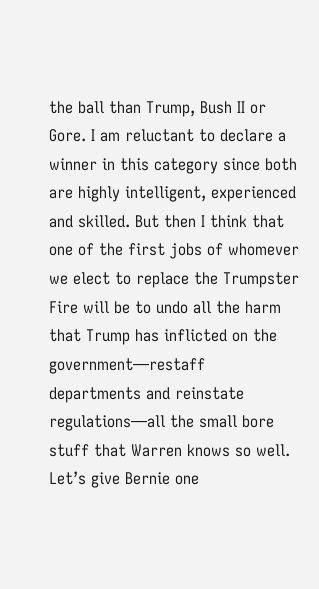the ball than Trump, Bush II or Gore. I am reluctant to declare a winner in this category since both are highly intelligent, experienced and skilled. But then I think that one of the first jobs of whomever we elect to replace the Trumpster Fire will be to undo all the harm that Trump has inflicted on the government—restaff departments and reinstate regulations—all the small bore stuff that Warren knows so well. Let’s give Bernie one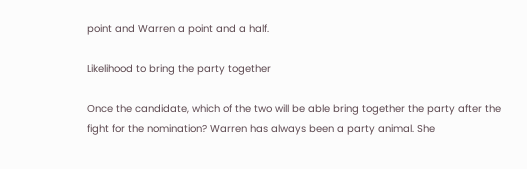point and Warren a point and a half.

Likelihood to bring the party together

Once the candidate, which of the two will be able bring together the party after the fight for the nomination? Warren has always been a party animal. She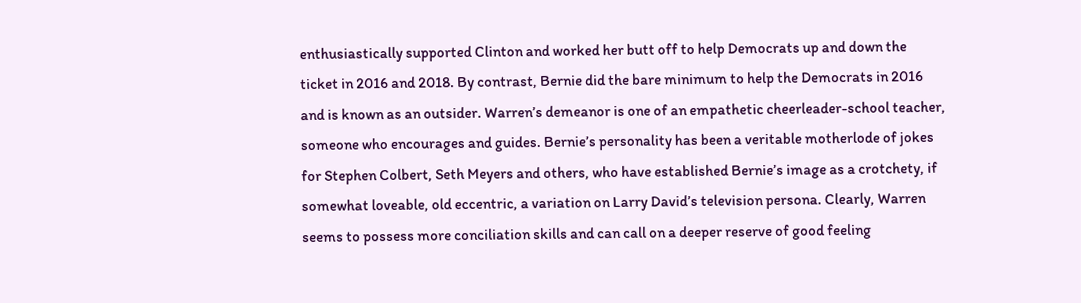enthusiastically supported Clinton and worked her butt off to help Democrats up and down the ticket in 2016 and 2018. By contrast, Bernie did the bare minimum to help the Democrats in 2016 and is known as an outsider. Warren’s demeanor is one of an empathetic cheerleader-school teacher, someone who encourages and guides. Bernie’s personality has been a veritable motherlode of jokes for Stephen Colbert, Seth Meyers and others, who have established Bernie’s image as a crotchety, if somewhat loveable, old eccentric, a variation on Larry David’s television persona. Clearly, Warren seems to possess more conciliation skills and can call on a deeper reserve of good feeling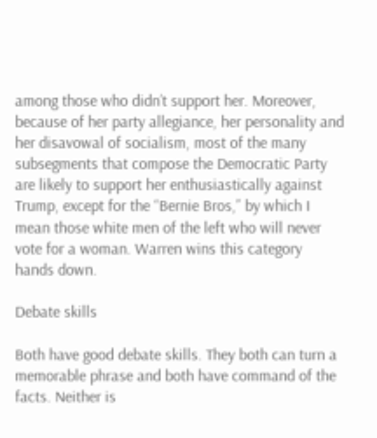among those who didn’t support her. Moreover, because of her party allegiance, her personality and her disavowal of socialism, most of the many subsegments that compose the Democratic Party are likely to support her enthusiastically against Trump, except for the “Bernie Bros,” by which I mean those white men of the left who will never vote for a woman. Warren wins this category hands down.

Debate skills

Both have good debate skills. They both can turn a memorable phrase and both have command of the facts. Neither is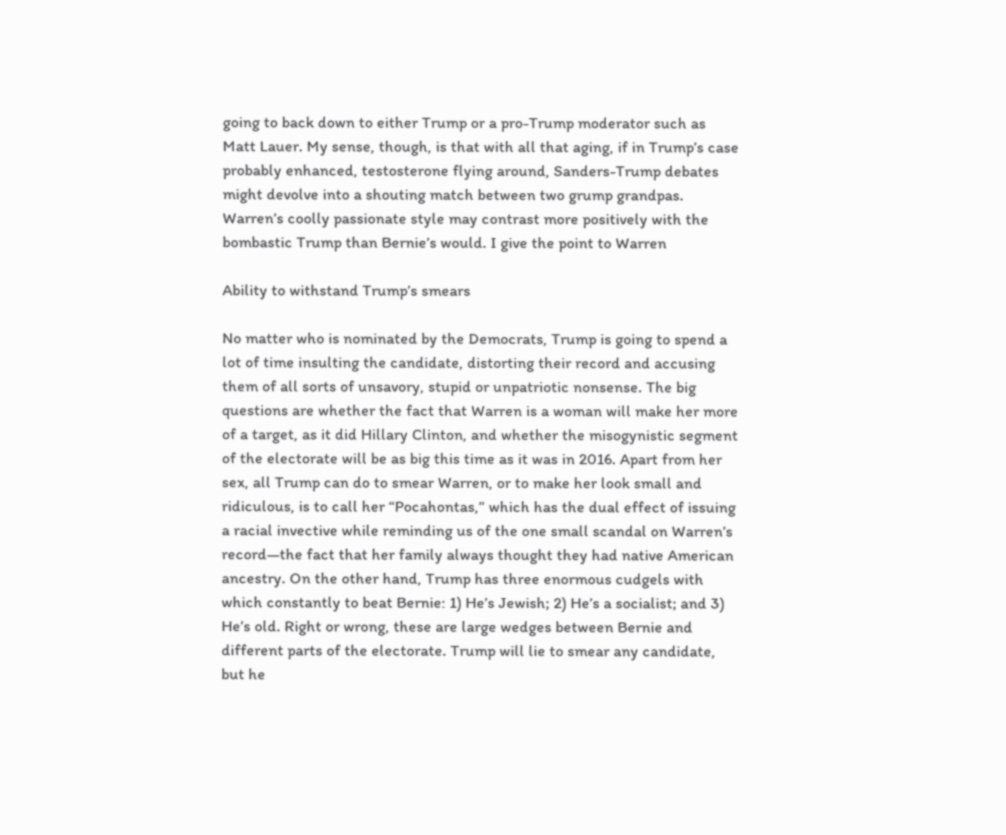going to back down to either Trump or a pro-Trump moderator such as Matt Lauer. My sense, though, is that with all that aging, if in Trump’s case probably enhanced, testosterone flying around, Sanders-Trump debates might devolve into a shouting match between two grump grandpas. Warren’s coolly passionate style may contrast more positively with the bombastic Trump than Bernie’s would. I give the point to Warren

Ability to withstand Trump’s smears

No matter who is nominated by the Democrats, Trump is going to spend a lot of time insulting the candidate, distorting their record and accusing them of all sorts of unsavory, stupid or unpatriotic nonsense. The big questions are whether the fact that Warren is a woman will make her more of a target, as it did Hillary Clinton, and whether the misogynistic segment of the electorate will be as big this time as it was in 2016. Apart from her sex, all Trump can do to smear Warren, or to make her look small and ridiculous, is to call her “Pocahontas,” which has the dual effect of issuing a racial invective while reminding us of the one small scandal on Warren’s record—the fact that her family always thought they had native American ancestry. On the other hand, Trump has three enormous cudgels with which constantly to beat Bernie: 1) He’s Jewish; 2) He’s a socialist; and 3) He’s old. Right or wrong, these are large wedges between Bernie and different parts of the electorate. Trump will lie to smear any candidate, but he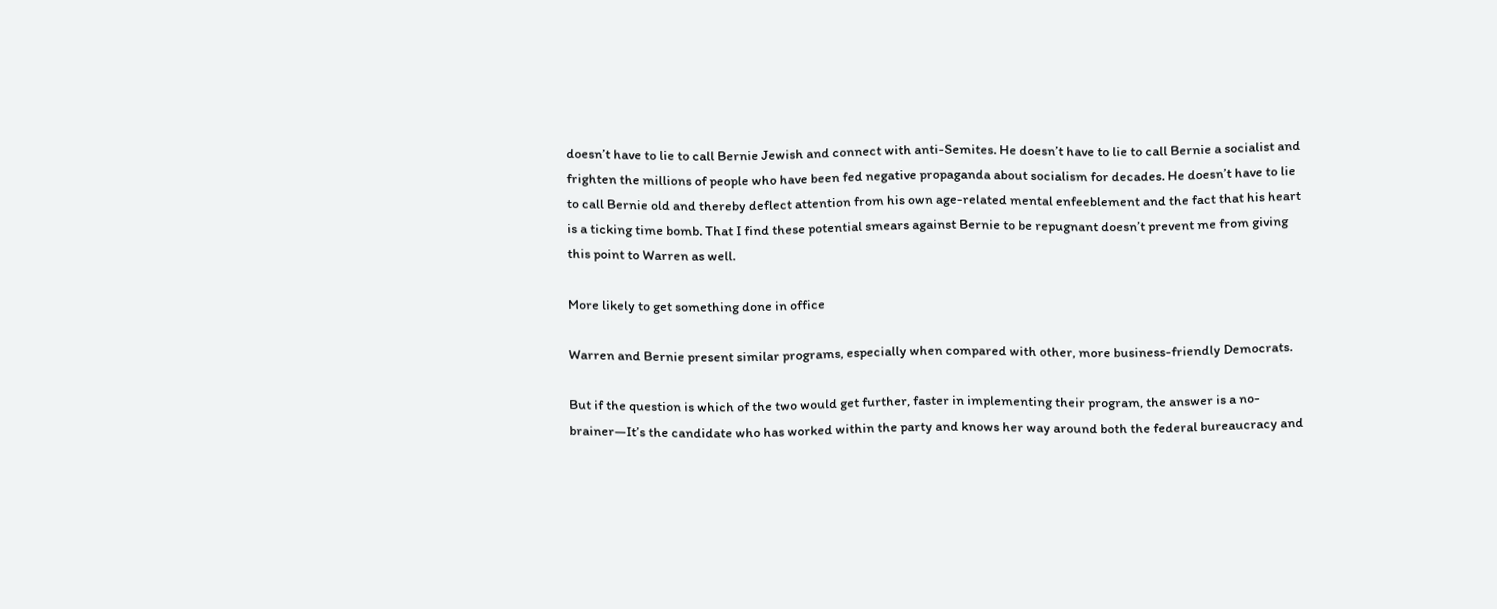doesn’t have to lie to call Bernie Jewish and connect with anti-Semites. He doesn’t have to lie to call Bernie a socialist and frighten the millions of people who have been fed negative propaganda about socialism for decades. He doesn’t have to lie to call Bernie old and thereby deflect attention from his own age-related mental enfeeblement and the fact that his heart is a ticking time bomb. That I find these potential smears against Bernie to be repugnant doesn’t prevent me from giving this point to Warren as well.

More likely to get something done in office

Warren and Bernie present similar programs, especially when compared with other, more business-friendly Democrats.

But if the question is which of the two would get further, faster in implementing their program, the answer is a no-brainer—It’s the candidate who has worked within the party and knows her way around both the federal bureaucracy and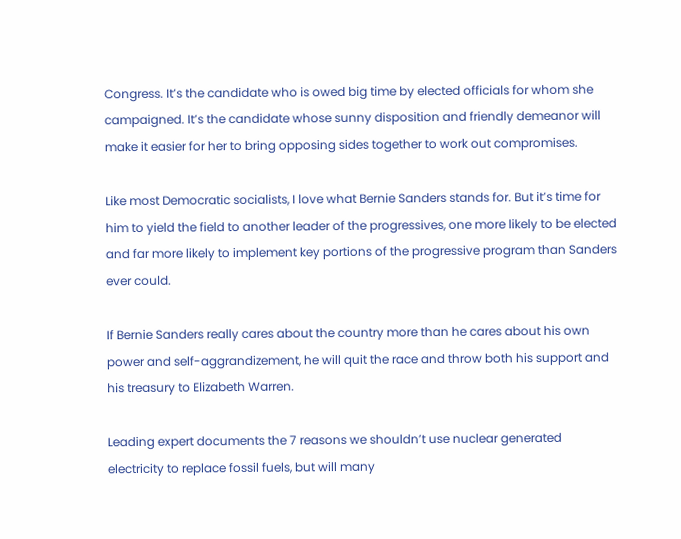Congress. It’s the candidate who is owed big time by elected officials for whom she campaigned. It’s the candidate whose sunny disposition and friendly demeanor will make it easier for her to bring opposing sides together to work out compromises.

Like most Democratic socialists, I love what Bernie Sanders stands for. But it’s time for him to yield the field to another leader of the progressives, one more likely to be elected and far more likely to implement key portions of the progressive program than Sanders ever could.

If Bernie Sanders really cares about the country more than he cares about his own power and self-aggrandizement, he will quit the race and throw both his support and his treasury to Elizabeth Warren.

Leading expert documents the 7 reasons we shouldn’t use nuclear generated electricity to replace fossil fuels, but will many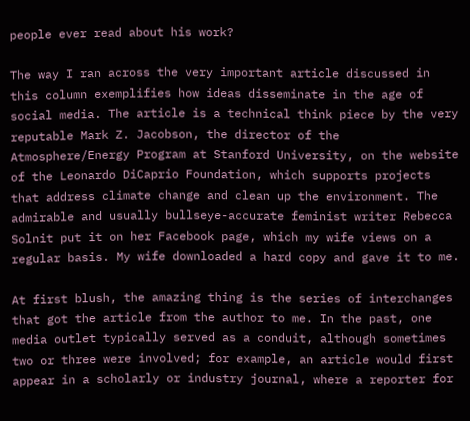people ever read about his work?

The way I ran across the very important article discussed in this column exemplifies how ideas disseminate in the age of social media. The article is a technical think piece by the very reputable Mark Z. Jacobson, the director of the Atmosphere/Energy Program at Stanford University, on the website of the Leonardo DiCaprio Foundation, which supports projects that address climate change and clean up the environment. The admirable and usually bullseye-accurate feminist writer Rebecca Solnit put it on her Facebook page, which my wife views on a regular basis. My wife downloaded a hard copy and gave it to me.

At first blush, the amazing thing is the series of interchanges that got the article from the author to me. In the past, one media outlet typically served as a conduit, although sometimes two or three were involved; for example, an article would first appear in a scholarly or industry journal, where a reporter for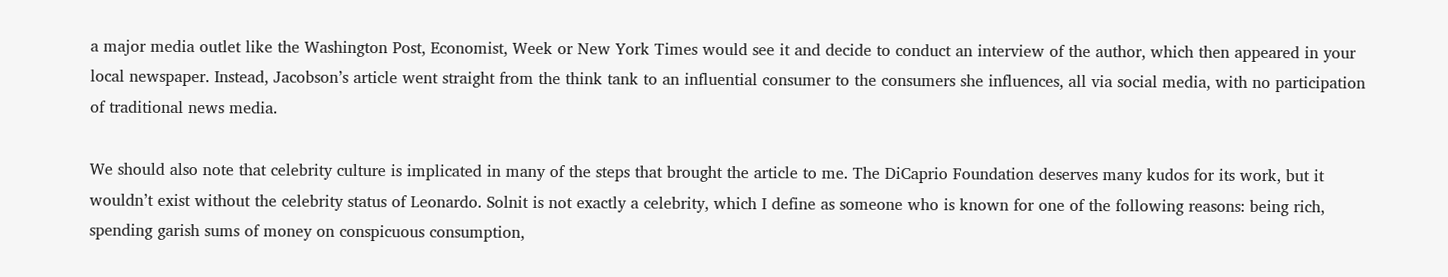a major media outlet like the Washington Post, Economist, Week or New York Times would see it and decide to conduct an interview of the author, which then appeared in your local newspaper. Instead, Jacobson’s article went straight from the think tank to an influential consumer to the consumers she influences, all via social media, with no participation of traditional news media.

We should also note that celebrity culture is implicated in many of the steps that brought the article to me. The DiCaprio Foundation deserves many kudos for its work, but it wouldn’t exist without the celebrity status of Leonardo. Solnit is not exactly a celebrity, which I define as someone who is known for one of the following reasons: being rich, spending garish sums of money on conspicuous consumption,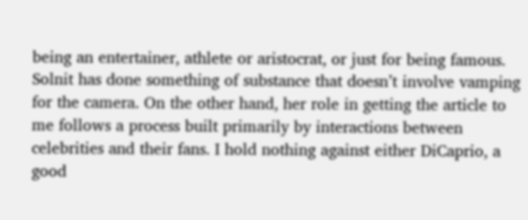being an entertainer, athlete or aristocrat, or just for being famous. Solnit has done something of substance that doesn’t involve vamping for the camera. On the other hand, her role in getting the article to me follows a process built primarily by interactions between celebrities and their fans. I hold nothing against either DiCaprio, a good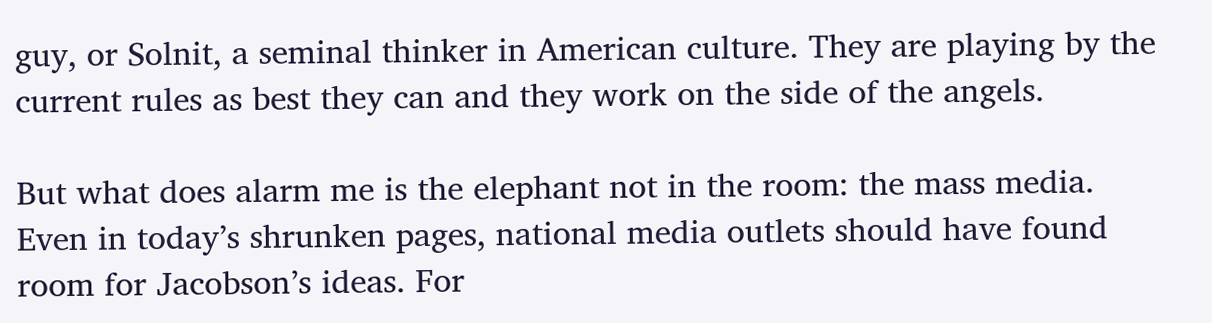guy, or Solnit, a seminal thinker in American culture. They are playing by the current rules as best they can and they work on the side of the angels.

But what does alarm me is the elephant not in the room: the mass media. Even in today’s shrunken pages, national media outlets should have found room for Jacobson’s ideas. For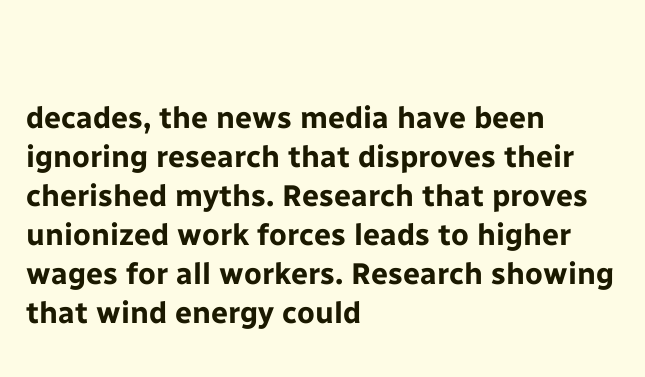decades, the news media have been ignoring research that disproves their cherished myths. Research that proves unionized work forces leads to higher wages for all workers. Research showing that wind energy could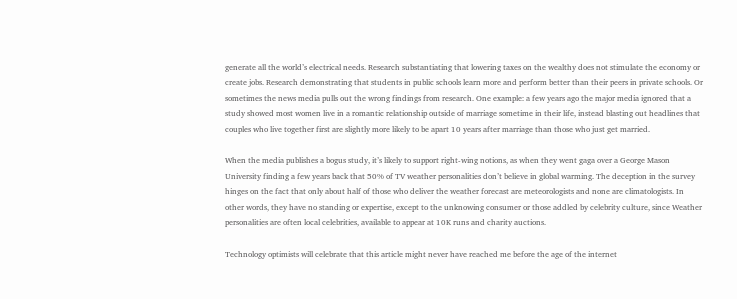generate all the world’s electrical needs. Research substantiating that lowering taxes on the wealthy does not stimulate the economy or create jobs. Research demonstrating that students in public schools learn more and perform better than their peers in private schools. Or sometimes the news media pulls out the wrong findings from research. One example: a few years ago the major media ignored that a study showed most women live in a romantic relationship outside of marriage sometime in their life, instead blasting out headlines that couples who live together first are slightly more likely to be apart 10 years after marriage than those who just get married.

When the media publishes a bogus study, it’s likely to support right-wing notions, as when they went gaga over a George Mason University finding a few years back that 50% of TV weather personalities don’t believe in global warming. The deception in the survey hinges on the fact that only about half of those who deliver the weather forecast are meteorologists and none are climatologists. In other words, they have no standing or expertise, except to the unknowing consumer or those addled by celebrity culture, since Weather personalities are often local celebrities, available to appear at 10K runs and charity auctions.

Technology optimists will celebrate that this article might never have reached me before the age of the internet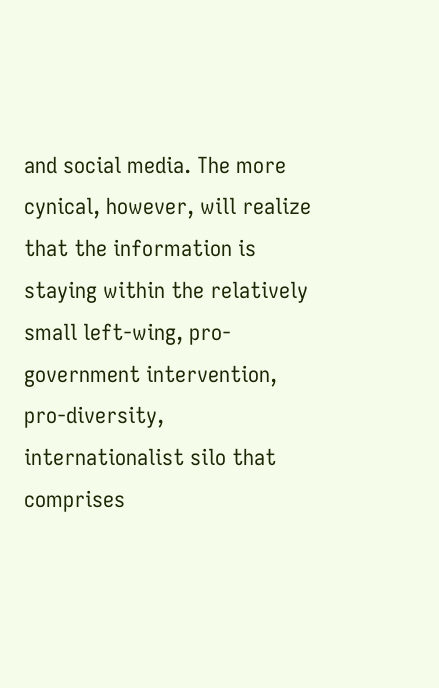and social media. The more cynical, however, will realize that the information is staying within the relatively small left-wing, pro-government intervention, pro-diversity, internationalist silo that comprises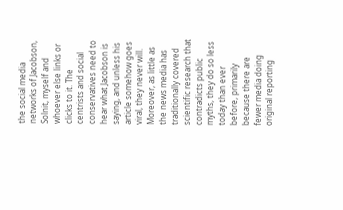the social media networks of Jacobson, Solnit, myself and whoever else links or clicks to it. The centrists and social conservatives need to hear what Jacobson is saying, and unless his article somehow goes viral, they never will. Moreover, as little as the news media has traditionally covered scientific research that contradicts public myths, they do so less today than ever before, primarily because there are fewer media doing original reporting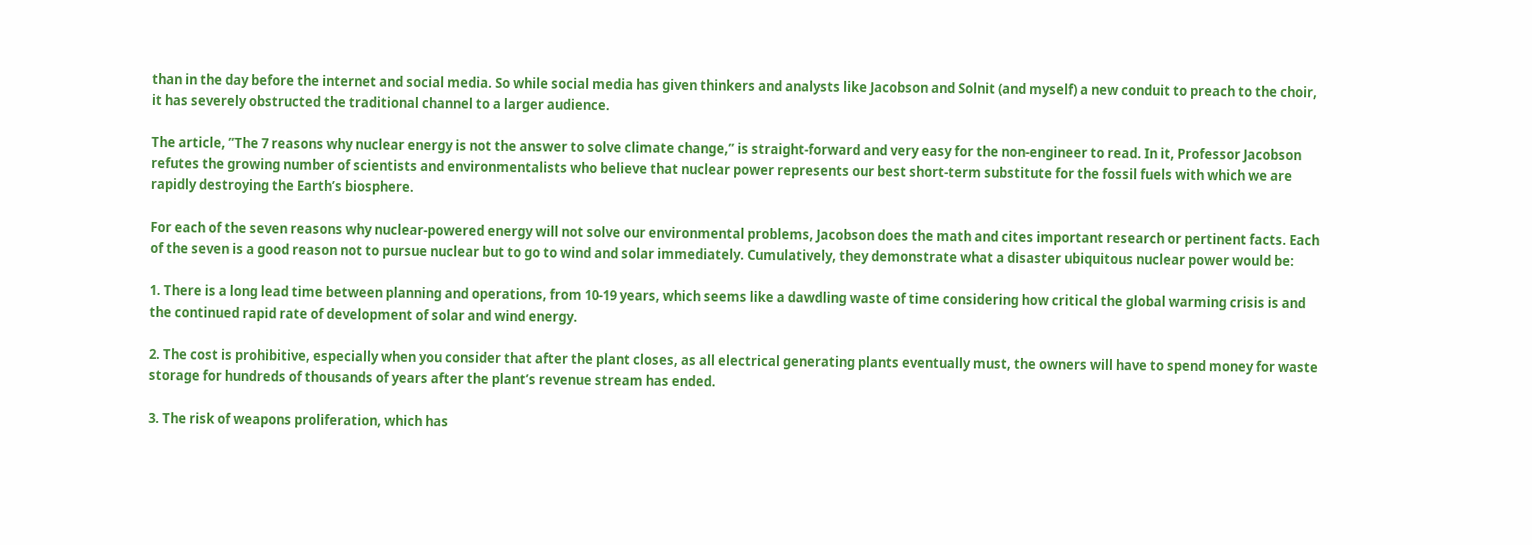than in the day before the internet and social media. So while social media has given thinkers and analysts like Jacobson and Solnit (and myself) a new conduit to preach to the choir, it has severely obstructed the traditional channel to a larger audience.

The article, ”The 7 reasons why nuclear energy is not the answer to solve climate change,” is straight-forward and very easy for the non-engineer to read. In it, Professor Jacobson refutes the growing number of scientists and environmentalists who believe that nuclear power represents our best short-term substitute for the fossil fuels with which we are rapidly destroying the Earth’s biosphere.

For each of the seven reasons why nuclear-powered energy will not solve our environmental problems, Jacobson does the math and cites important research or pertinent facts. Each of the seven is a good reason not to pursue nuclear but to go to wind and solar immediately. Cumulatively, they demonstrate what a disaster ubiquitous nuclear power would be:

1. There is a long lead time between planning and operations, from 10-19 years, which seems like a dawdling waste of time considering how critical the global warming crisis is and the continued rapid rate of development of solar and wind energy.

2. The cost is prohibitive, especially when you consider that after the plant closes, as all electrical generating plants eventually must, the owners will have to spend money for waste storage for hundreds of thousands of years after the plant’s revenue stream has ended.

3. The risk of weapons proliferation, which has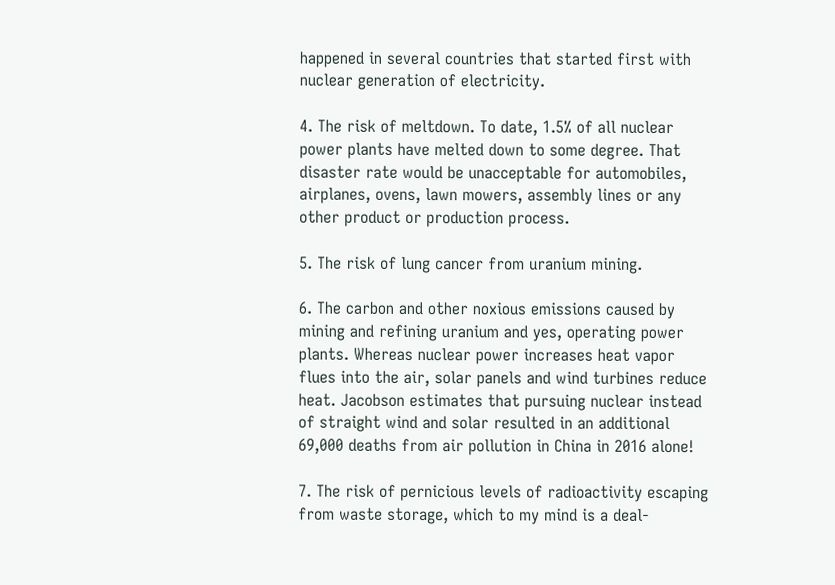happened in several countries that started first with nuclear generation of electricity.

4. The risk of meltdown. To date, 1.5% of all nuclear power plants have melted down to some degree. That disaster rate would be unacceptable for automobiles, airplanes, ovens, lawn mowers, assembly lines or any other product or production process.

5. The risk of lung cancer from uranium mining.

6. The carbon and other noxious emissions caused by mining and refining uranium and yes, operating power plants. Whereas nuclear power increases heat vapor flues into the air, solar panels and wind turbines reduce heat. Jacobson estimates that pursuing nuclear instead of straight wind and solar resulted in an additional 69,000 deaths from air pollution in China in 2016 alone!

7. The risk of pernicious levels of radioactivity escaping from waste storage, which to my mind is a deal-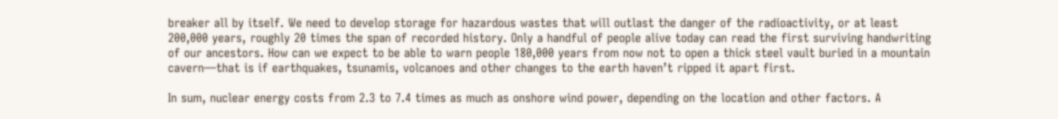breaker all by itself. We need to develop storage for hazardous wastes that will outlast the danger of the radioactivity, or at least 200,000 years, roughly 20 times the span of recorded history. Only a handful of people alive today can read the first surviving handwriting of our ancestors. How can we expect to be able to warn people 180,000 years from now not to open a thick steel vault buried in a mountain cavern—that is if earthquakes, tsunamis, volcanoes and other changes to the earth haven’t ripped it apart first.

In sum, nuclear energy costs from 2.3 to 7.4 times as much as onshore wind power, depending on the location and other factors. A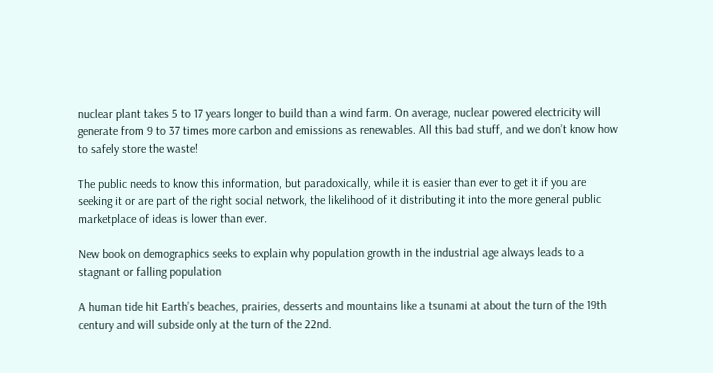nuclear plant takes 5 to 17 years longer to build than a wind farm. On average, nuclear powered electricity will generate from 9 to 37 times more carbon and emissions as renewables. All this bad stuff, and we don’t know how to safely store the waste!

The public needs to know this information, but paradoxically, while it is easier than ever to get it if you are seeking it or are part of the right social network, the likelihood of it distributing it into the more general public marketplace of ideas is lower than ever.

New book on demographics seeks to explain why population growth in the industrial age always leads to a stagnant or falling population

A human tide hit Earth’s beaches, prairies, desserts and mountains like a tsunami at about the turn of the 19th century and will subside only at the turn of the 22nd.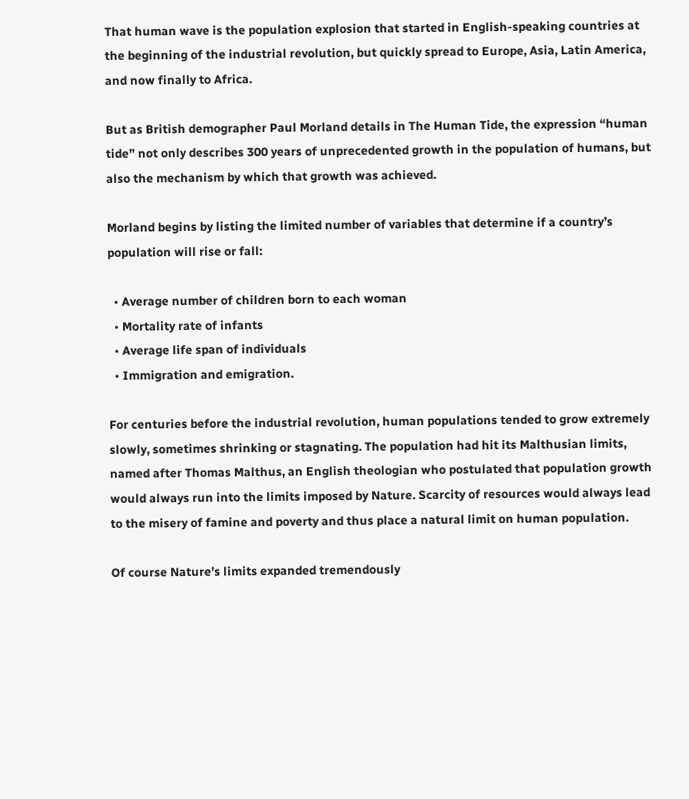That human wave is the population explosion that started in English-speaking countries at the beginning of the industrial revolution, but quickly spread to Europe, Asia, Latin America, and now finally to Africa.

But as British demographer Paul Morland details in The Human Tide, the expression “human tide” not only describes 300 years of unprecedented growth in the population of humans, but also the mechanism by which that growth was achieved.

Morland begins by listing the limited number of variables that determine if a country’s population will rise or fall:

  • Average number of children born to each woman
  • Mortality rate of infants
  • Average life span of individuals
  • Immigration and emigration.

For centuries before the industrial revolution, human populations tended to grow extremely slowly, sometimes shrinking or stagnating. The population had hit its Malthusian limits, named after Thomas Malthus, an English theologian who postulated that population growth would always run into the limits imposed by Nature. Scarcity of resources would always lead to the misery of famine and poverty and thus place a natural limit on human population.

Of course Nature’s limits expanded tremendously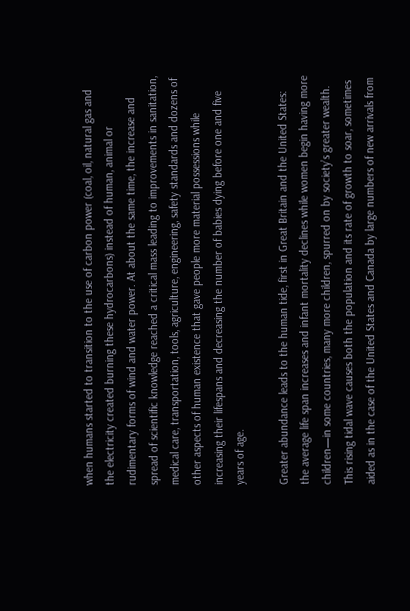when humans started to transition to the use of carbon power (coal, oil, natural gas and the electricity created burning these hydrocarbons) instead of human, animal or rudimentary forms of wind and water power. At about the same time, the increase and spread of scientific knowledge reached a critical mass leading to improvements in sanitation, medical care, transportation, tools, agriculture, engineering, safety standards and dozens of other aspects of human existence that gave people more material possessions while increasing their lifespans and decreasing the number of babies dying before one and five years of age.

Greater abundance leads to the human tide, first in Great Britain and the United States: the average life span increases and infant mortality declines while women begin having more children—in some countries, many more children, spurred on by society’s greater wealth. This rising tidal wave causes both the population and its rate of growth to soar, sometimes aided as in the case of the United States and Canada by large numbers of new arrivals from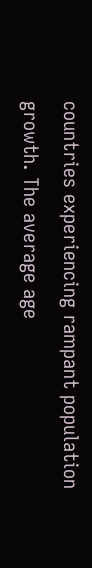countries experiencing rampant population growth. The average age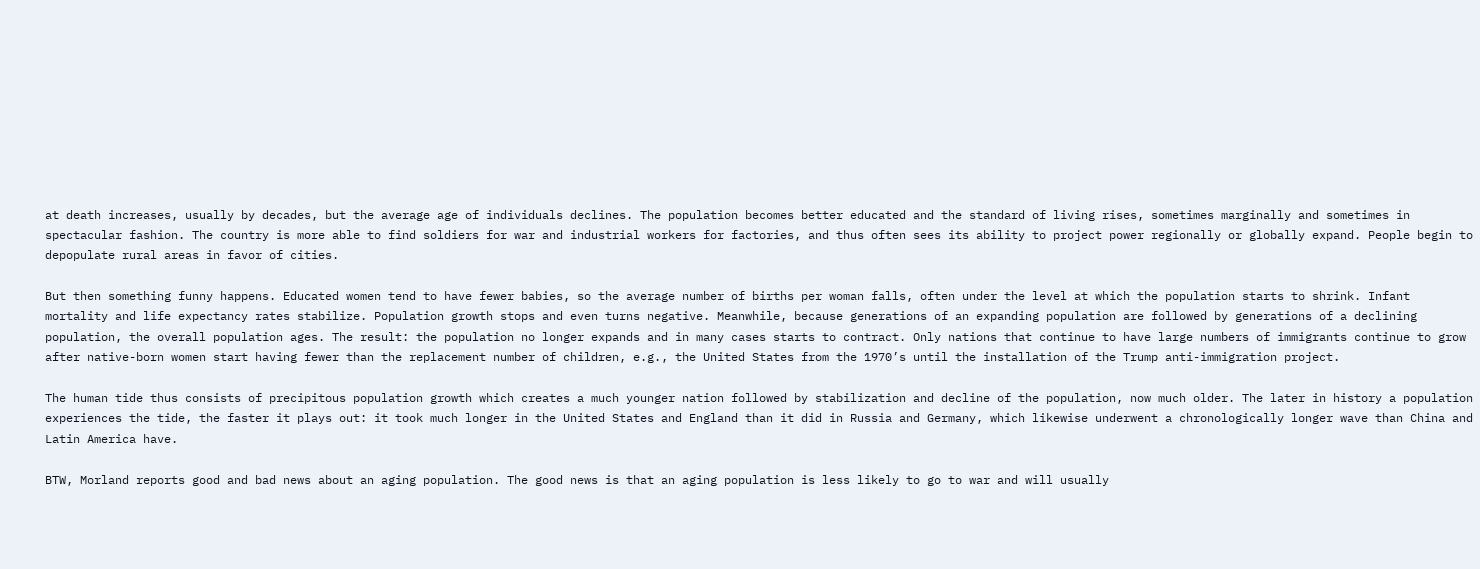at death increases, usually by decades, but the average age of individuals declines. The population becomes better educated and the standard of living rises, sometimes marginally and sometimes in spectacular fashion. The country is more able to find soldiers for war and industrial workers for factories, and thus often sees its ability to project power regionally or globally expand. People begin to depopulate rural areas in favor of cities.

But then something funny happens. Educated women tend to have fewer babies, so the average number of births per woman falls, often under the level at which the population starts to shrink. Infant mortality and life expectancy rates stabilize. Population growth stops and even turns negative. Meanwhile, because generations of an expanding population are followed by generations of a declining population, the overall population ages. The result: the population no longer expands and in many cases starts to contract. Only nations that continue to have large numbers of immigrants continue to grow after native-born women start having fewer than the replacement number of children, e.g., the United States from the 1970’s until the installation of the Trump anti-immigration project.

The human tide thus consists of precipitous population growth which creates a much younger nation followed by stabilization and decline of the population, now much older. The later in history a population experiences the tide, the faster it plays out: it took much longer in the United States and England than it did in Russia and Germany, which likewise underwent a chronologically longer wave than China and Latin America have.

BTW, Morland reports good and bad news about an aging population. The good news is that an aging population is less likely to go to war and will usually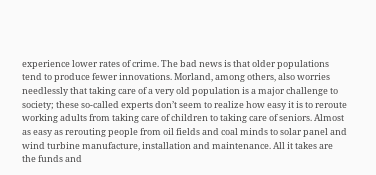experience lower rates of crime. The bad news is that older populations tend to produce fewer innovations. Morland, among others, also worries needlessly that taking care of a very old population is a major challenge to society; these so-called experts don’t seem to realize how easy it is to reroute working adults from taking care of children to taking care of seniors. Almost as easy as rerouting people from oil fields and coal minds to solar panel and wind turbine manufacture, installation and maintenance. All it takes are the funds and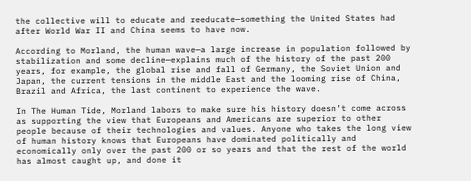the collective will to educate and reeducate—something the United States had after World War II and China seems to have now.

According to Morland, the human wave—a large increase in population followed by stabilization and some decline—explains much of the history of the past 200 years, for example, the global rise and fall of Germany, the Soviet Union and Japan, the current tensions in the middle East and the looming rise of China, Brazil and Africa, the last continent to experience the wave.

In The Human Tide, Morland labors to make sure his history doesn’t come across as supporting the view that Europeans and Americans are superior to other people because of their technologies and values. Anyone who takes the long view of human history knows that Europeans have dominated politically and economically only over the past 200 or so years and that the rest of the world has almost caught up, and done it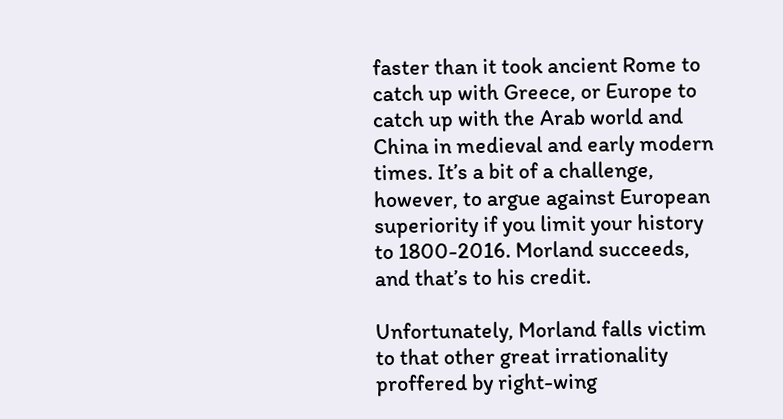faster than it took ancient Rome to catch up with Greece, or Europe to catch up with the Arab world and China in medieval and early modern times. It’s a bit of a challenge, however, to argue against European superiority if you limit your history to 1800-2016. Morland succeeds, and that’s to his credit.

Unfortunately, Morland falls victim to that other great irrationality proffered by right-wing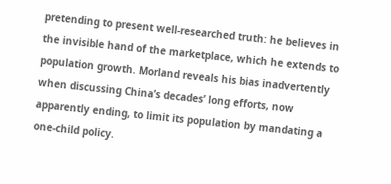pretending to present well-researched truth: he believes in the invisible hand of the marketplace, which he extends to population growth. Morland reveals his bias inadvertently when discussing China’s decades’ long efforts, now apparently ending, to limit its population by mandating a one-child policy.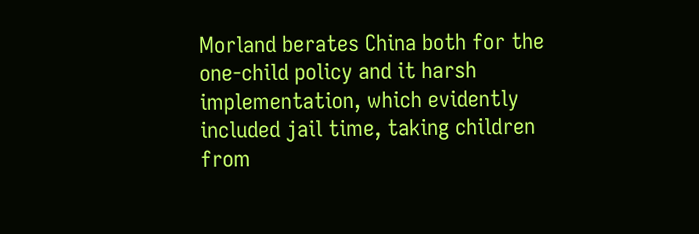Morland berates China both for the one-child policy and it harsh implementation, which evidently included jail time, taking children from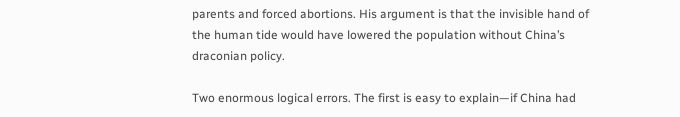parents and forced abortions. His argument is that the invisible hand of the human tide would have lowered the population without China’s draconian policy.

Two enormous logical errors. The first is easy to explain—if China had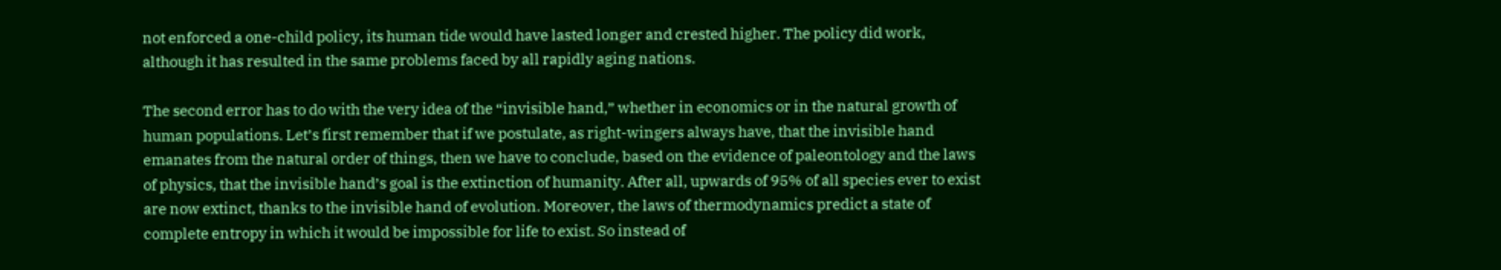not enforced a one-child policy, its human tide would have lasted longer and crested higher. The policy did work, although it has resulted in the same problems faced by all rapidly aging nations.

The second error has to do with the very idea of the “invisible hand,” whether in economics or in the natural growth of human populations. Let’s first remember that if we postulate, as right-wingers always have, that the invisible hand emanates from the natural order of things, then we have to conclude, based on the evidence of paleontology and the laws of physics, that the invisible hand’s goal is the extinction of humanity. After all, upwards of 95% of all species ever to exist are now extinct, thanks to the invisible hand of evolution. Moreover, the laws of thermodynamics predict a state of complete entropy in which it would be impossible for life to exist. So instead of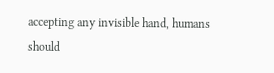accepting any invisible hand, humans should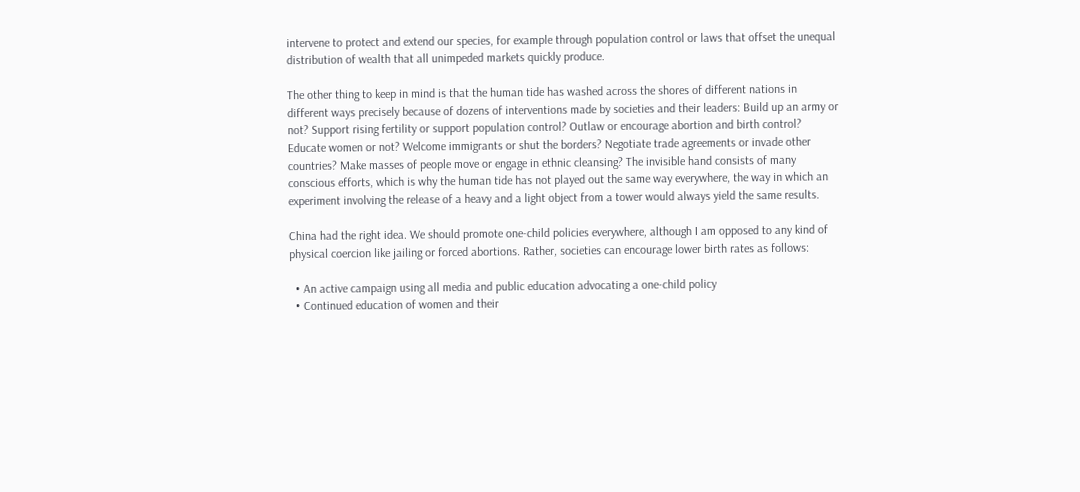intervene to protect and extend our species, for example through population control or laws that offset the unequal distribution of wealth that all unimpeded markets quickly produce.

The other thing to keep in mind is that the human tide has washed across the shores of different nations in different ways precisely because of dozens of interventions made by societies and their leaders: Build up an army or not? Support rising fertility or support population control? Outlaw or encourage abortion and birth control? Educate women or not? Welcome immigrants or shut the borders? Negotiate trade agreements or invade other countries? Make masses of people move or engage in ethnic cleansing? The invisible hand consists of many conscious efforts, which is why the human tide has not played out the same way everywhere, the way in which an experiment involving the release of a heavy and a light object from a tower would always yield the same results.

China had the right idea. We should promote one-child policies everywhere, although I am opposed to any kind of physical coercion like jailing or forced abortions. Rather, societies can encourage lower birth rates as follows:

  • An active campaign using all media and public education advocating a one-child policy
  • Continued education of women and their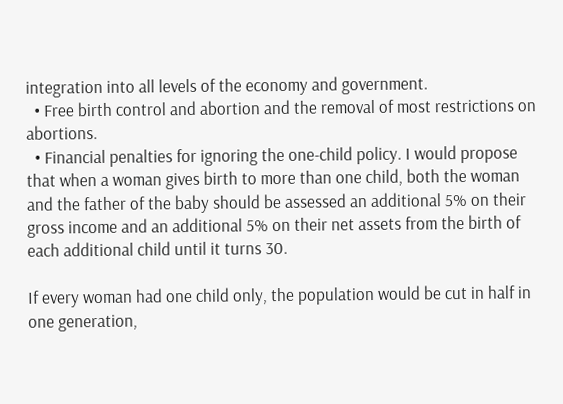integration into all levels of the economy and government.
  • Free birth control and abortion and the removal of most restrictions on abortions.
  • Financial penalties for ignoring the one-child policy. I would propose that when a woman gives birth to more than one child, both the woman and the father of the baby should be assessed an additional 5% on their gross income and an additional 5% on their net assets from the birth of each additional child until it turns 30.

If every woman had one child only, the population would be cut in half in one generation,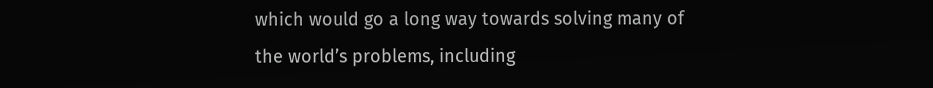which would go a long way towards solving many of the world’s problems, including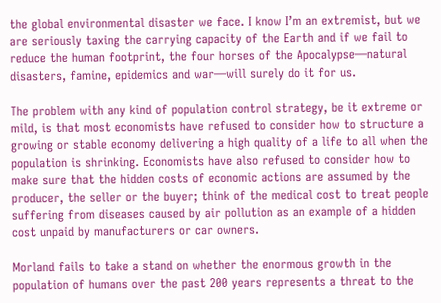the global environmental disaster we face. I know I’m an extremist, but we are seriously taxing the carrying capacity of the Earth and if we fail to reduce the human footprint, the four horses of the Apocalypse—natural disasters, famine, epidemics and war—will surely do it for us.

The problem with any kind of population control strategy, be it extreme or mild, is that most economists have refused to consider how to structure a growing or stable economy delivering a high quality of a life to all when the population is shrinking. Economists have also refused to consider how to make sure that the hidden costs of economic actions are assumed by the producer, the seller or the buyer; think of the medical cost to treat people suffering from diseases caused by air pollution as an example of a hidden cost unpaid by manufacturers or car owners.

Morland fails to take a stand on whether the enormous growth in the population of humans over the past 200 years represents a threat to the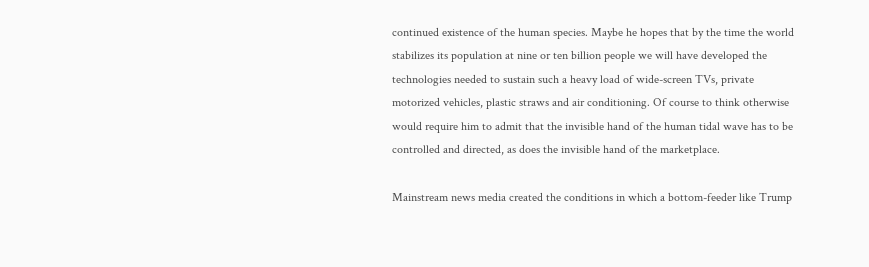continued existence of the human species. Maybe he hopes that by the time the world stabilizes its population at nine or ten billion people we will have developed the technologies needed to sustain such a heavy load of wide-screen TVs, private motorized vehicles, plastic straws and air conditioning. Of course to think otherwise would require him to admit that the invisible hand of the human tidal wave has to be controlled and directed, as does the invisible hand of the marketplace.

Mainstream news media created the conditions in which a bottom-feeder like Trump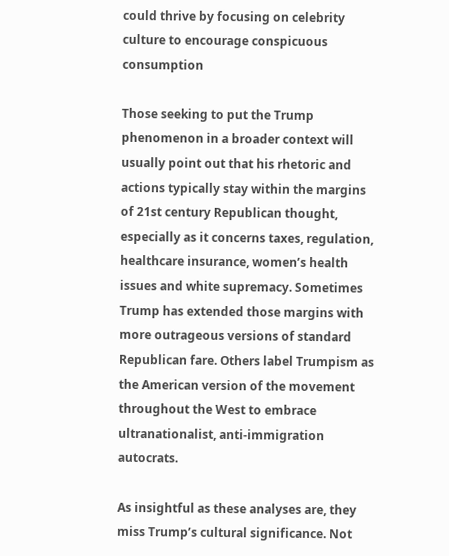could thrive by focusing on celebrity culture to encourage conspicuous consumption

Those seeking to put the Trump phenomenon in a broader context will usually point out that his rhetoric and actions typically stay within the margins of 21st century Republican thought, especially as it concerns taxes, regulation, healthcare insurance, women’s health issues and white supremacy. Sometimes Trump has extended those margins with more outrageous versions of standard Republican fare. Others label Trumpism as the American version of the movement throughout the West to embrace ultranationalist, anti-immigration autocrats.

As insightful as these analyses are, they miss Trump’s cultural significance. Not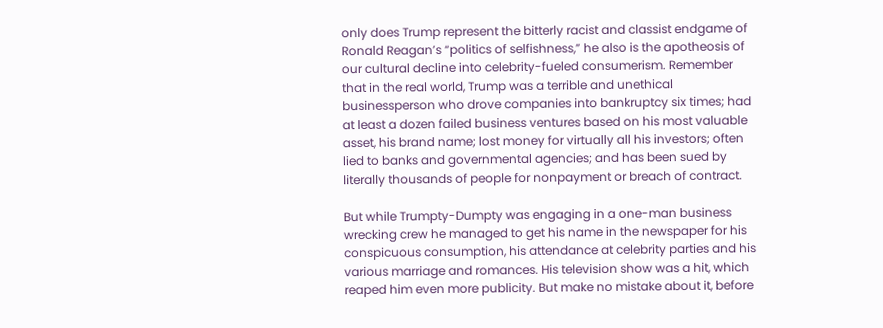only does Trump represent the bitterly racist and classist endgame of Ronald Reagan’s “politics of selfishness,” he also is the apotheosis of our cultural decline into celebrity-fueled consumerism. Remember that in the real world, Trump was a terrible and unethical businessperson who drove companies into bankruptcy six times; had at least a dozen failed business ventures based on his most valuable asset, his brand name; lost money for virtually all his investors; often lied to banks and governmental agencies; and has been sued by literally thousands of people for nonpayment or breach of contract.

But while Trumpty-Dumpty was engaging in a one-man business wrecking crew he managed to get his name in the newspaper for his conspicuous consumption, his attendance at celebrity parties and his various marriage and romances. His television show was a hit, which reaped him even more publicity. But make no mistake about it, before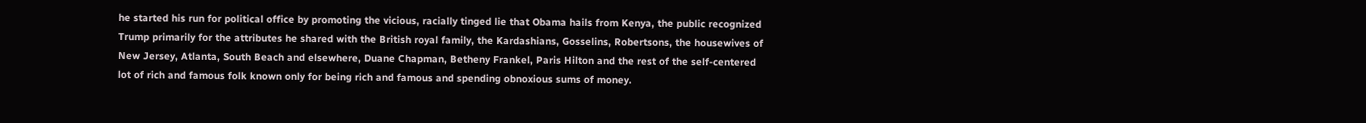he started his run for political office by promoting the vicious, racially tinged lie that Obama hails from Kenya, the public recognized Trump primarily for the attributes he shared with the British royal family, the Kardashians, Gosselins, Robertsons, the housewives of New Jersey, Atlanta, South Beach and elsewhere, Duane Chapman, Betheny Frankel, Paris Hilton and the rest of the self-centered lot of rich and famous folk known only for being rich and famous and spending obnoxious sums of money.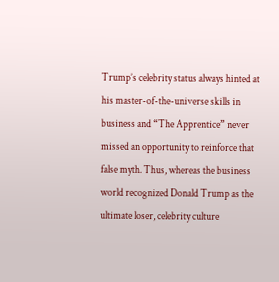Trump’s celebrity status always hinted at his master-of-the-universe skills in business and “The Apprentice” never missed an opportunity to reinforce that false myth. Thus, whereas the business world recognized Donald Trump as the ultimate loser, celebrity culture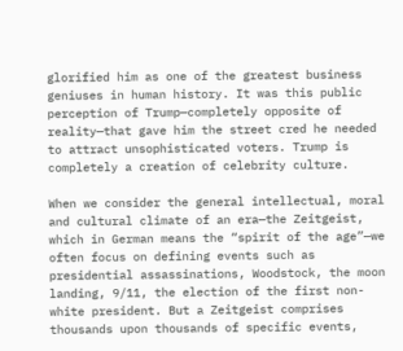glorified him as one of the greatest business geniuses in human history. It was this public perception of Trump—completely opposite of reality—that gave him the street cred he needed to attract unsophisticated voters. Trump is completely a creation of celebrity culture.

When we consider the general intellectual, moral and cultural climate of an era—the Zeitgeist, which in German means the “spirit of the age”—we often focus on defining events such as presidential assassinations, Woodstock, the moon landing, 9/11, the election of the first non-white president. But a Zeitgeist comprises thousands upon thousands of specific events,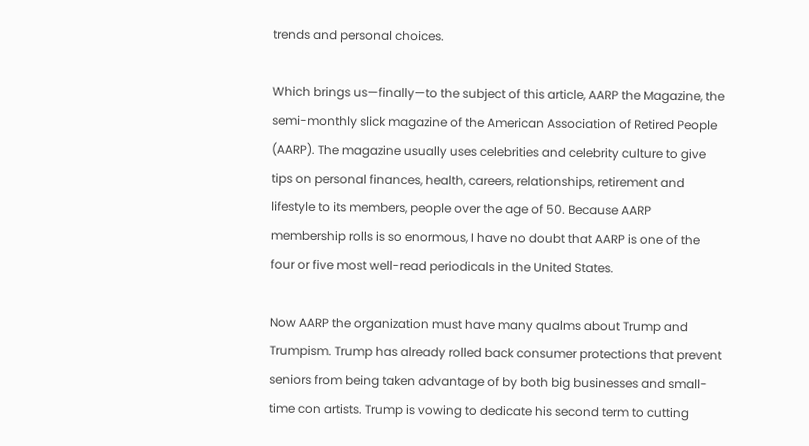trends and personal choices.

Which brings us—finally—to the subject of this article, AARP the Magazine, the semi-monthly slick magazine of the American Association of Retired People (AARP). The magazine usually uses celebrities and celebrity culture to give tips on personal finances, health, careers, relationships, retirement and lifestyle to its members, people over the age of 50. Because AARP membership rolls is so enormous, I have no doubt that AARP is one of the four or five most well-read periodicals in the United States.

Now AARP the organization must have many qualms about Trump and Trumpism. Trump has already rolled back consumer protections that prevent seniors from being taken advantage of by both big businesses and small-time con artists. Trump is vowing to dedicate his second term to cutting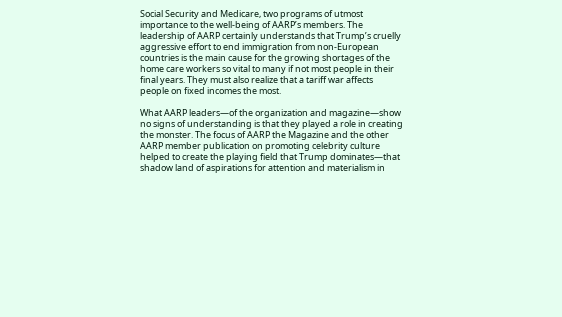Social Security and Medicare, two programs of utmost importance to the well-being of AARP’s members. The leadership of AARP certainly understands that Trump’s cruelly aggressive effort to end immigration from non-European countries is the main cause for the growing shortages of the home care workers so vital to many if not most people in their final years. They must also realize that a tariff war affects people on fixed incomes the most.

What AARP leaders—of the organization and magazine—show no signs of understanding is that they played a role in creating the monster. The focus of AARP the Magazine and the other AARP member publication on promoting celebrity culture helped to create the playing field that Trump dominates—that shadow land of aspirations for attention and materialism in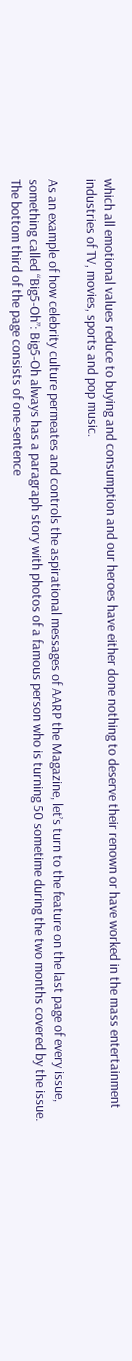which all emotional values reduce to buying and consumption and our heroes have either done nothing to deserve their renown or have worked in the mass entertainment industries of TV, movies, sports and pop music.

As an example of how celebrity culture permeates and controls the aspirational messages of AARP the Magazine, let’s turn to the feature on the last page of every issue, something called “Big5-Oh”: Big5-Oh always has a paragraph story with photos of a famous person who is turning 50 sometime during the two months covered by the issue. The bottom third of the page consists of one-sentence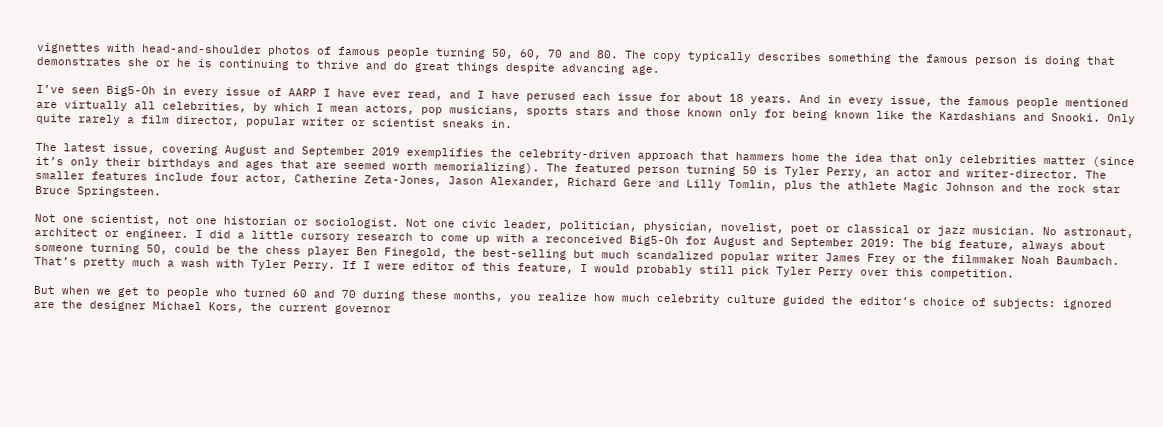vignettes with head-and-shoulder photos of famous people turning 50, 60, 70 and 80. The copy typically describes something the famous person is doing that demonstrates she or he is continuing to thrive and do great things despite advancing age.

I’ve seen Big5-Oh in every issue of AARP I have ever read, and I have perused each issue for about 18 years. And in every issue, the famous people mentioned are virtually all celebrities, by which I mean actors, pop musicians, sports stars and those known only for being known like the Kardashians and Snooki. Only quite rarely a film director, popular writer or scientist sneaks in.

The latest issue, covering August and September 2019 exemplifies the celebrity-driven approach that hammers home the idea that only celebrities matter (since it’s only their birthdays and ages that are seemed worth memorializing). The featured person turning 50 is Tyler Perry, an actor and writer-director. The smaller features include four actor, Catherine Zeta-Jones, Jason Alexander, Richard Gere and Lilly Tomlin, plus the athlete Magic Johnson and the rock star Bruce Springsteen.

Not one scientist, not one historian or sociologist. Not one civic leader, politician, physician, novelist, poet or classical or jazz musician. No astronaut, architect or engineer. I did a little cursory research to come up with a reconceived Big5-Oh for August and September 2019: The big feature, always about someone turning 50, could be the chess player Ben Finegold, the best-selling but much scandalized popular writer James Frey or the filmmaker Noah Baumbach. That’s pretty much a wash with Tyler Perry. If I were editor of this feature, I would probably still pick Tyler Perry over this competition.

But when we get to people who turned 60 and 70 during these months, you realize how much celebrity culture guided the editor’s choice of subjects: ignored are the designer Michael Kors, the current governor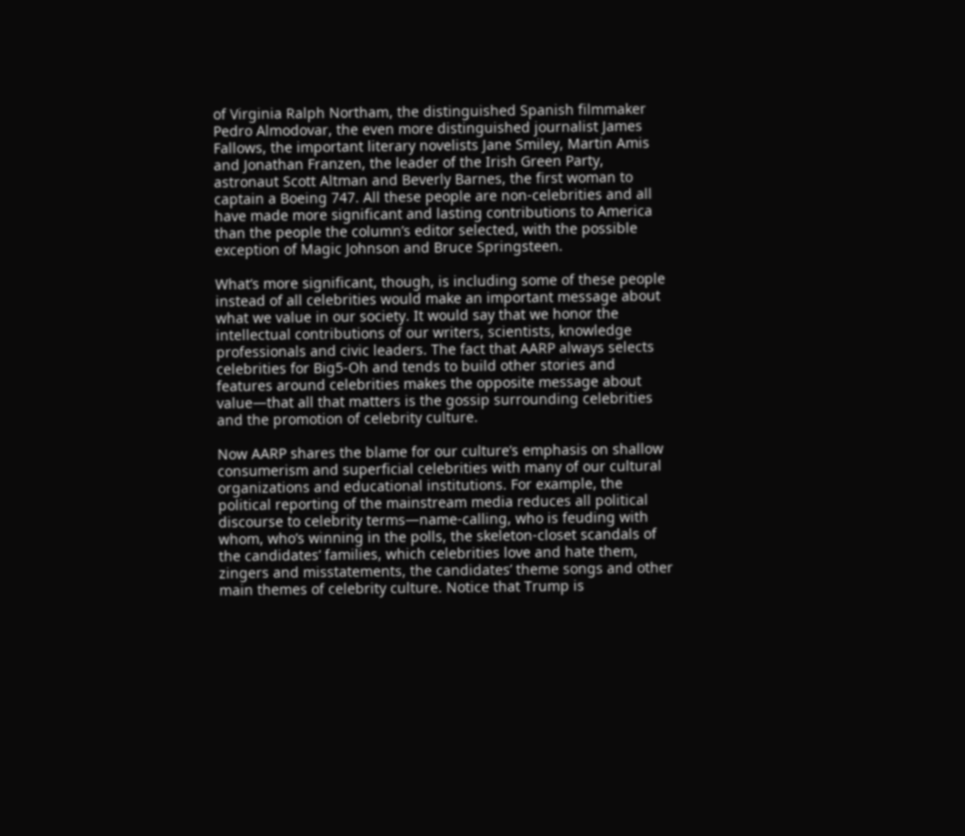of Virginia Ralph Northam, the distinguished Spanish filmmaker Pedro Almodovar, the even more distinguished journalist James Fallows, the important literary novelists Jane Smiley, Martin Amis and Jonathan Franzen, the leader of the Irish Green Party, astronaut Scott Altman and Beverly Barnes, the first woman to captain a Boeing 747. All these people are non-celebrities and all have made more significant and lasting contributions to America than the people the column’s editor selected, with the possible exception of Magic Johnson and Bruce Springsteen.

What’s more significant, though, is including some of these people instead of all celebrities would make an important message about what we value in our society. It would say that we honor the intellectual contributions of our writers, scientists, knowledge professionals and civic leaders. The fact that AARP always selects celebrities for Big5-Oh and tends to build other stories and features around celebrities makes the opposite message about value—that all that matters is the gossip surrounding celebrities and the promotion of celebrity culture.

Now AARP shares the blame for our culture’s emphasis on shallow consumerism and superficial celebrities with many of our cultural organizations and educational institutions. For example, the political reporting of the mainstream media reduces all political discourse to celebrity terms—name-calling, who is feuding with whom, who’s winning in the polls, the skeleton-closet scandals of the candidates’ families, which celebrities love and hate them, zingers and misstatements, the candidates’ theme songs and other main themes of celebrity culture. Notice that Trump is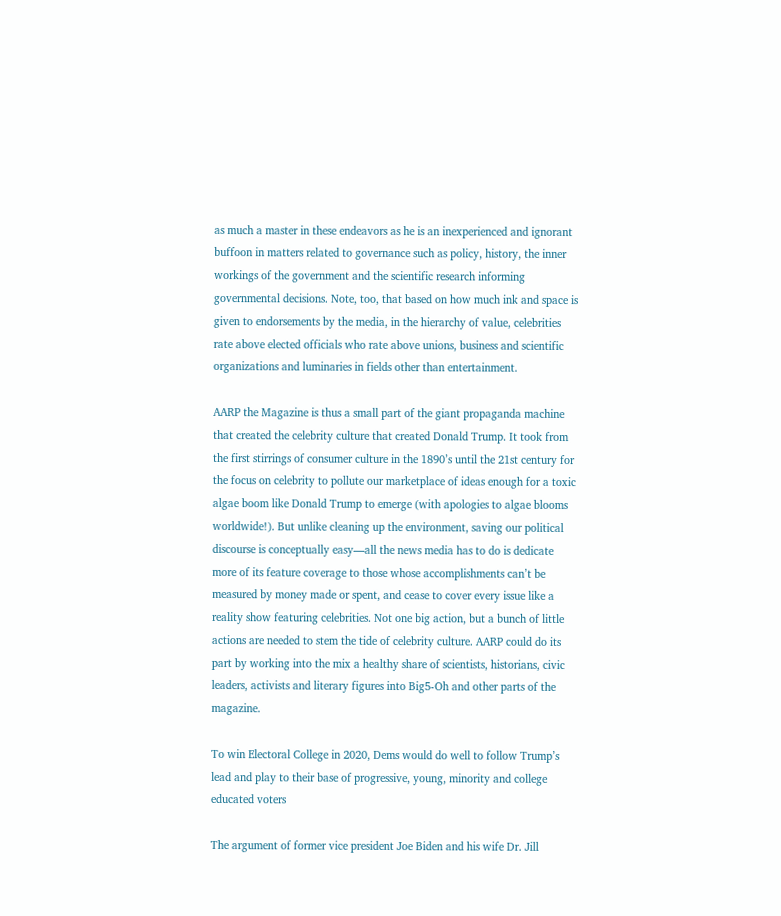as much a master in these endeavors as he is an inexperienced and ignorant buffoon in matters related to governance such as policy, history, the inner workings of the government and the scientific research informing governmental decisions. Note, too, that based on how much ink and space is given to endorsements by the media, in the hierarchy of value, celebrities rate above elected officials who rate above unions, business and scientific organizations and luminaries in fields other than entertainment.

AARP the Magazine is thus a small part of the giant propaganda machine that created the celebrity culture that created Donald Trump. It took from the first stirrings of consumer culture in the 1890’s until the 21st century for the focus on celebrity to pollute our marketplace of ideas enough for a toxic algae boom like Donald Trump to emerge (with apologies to algae blooms worldwide!). But unlike cleaning up the environment, saving our political discourse is conceptually easy—all the news media has to do is dedicate more of its feature coverage to those whose accomplishments can’t be measured by money made or spent, and cease to cover every issue like a reality show featuring celebrities. Not one big action, but a bunch of little actions are needed to stem the tide of celebrity culture. AARP could do its part by working into the mix a healthy share of scientists, historians, civic leaders, activists and literary figures into Big5-Oh and other parts of the magazine.

To win Electoral College in 2020, Dems would do well to follow Trump’s lead and play to their base of progressive, young, minority and college educated voters

The argument of former vice president Joe Biden and his wife Dr. Jill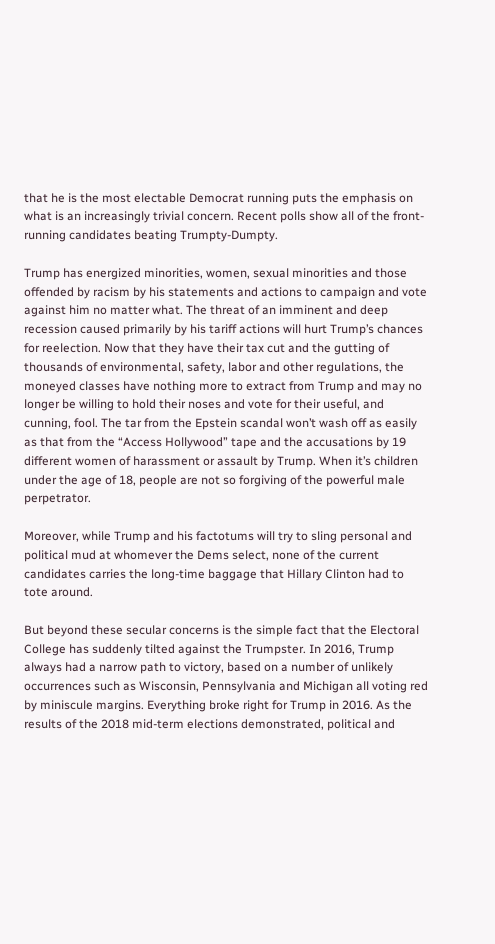that he is the most electable Democrat running puts the emphasis on what is an increasingly trivial concern. Recent polls show all of the front-running candidates beating Trumpty-Dumpty.

Trump has energized minorities, women, sexual minorities and those offended by racism by his statements and actions to campaign and vote against him no matter what. The threat of an imminent and deep recession caused primarily by his tariff actions will hurt Trump’s chances for reelection. Now that they have their tax cut and the gutting of thousands of environmental, safety, labor and other regulations, the moneyed classes have nothing more to extract from Trump and may no longer be willing to hold their noses and vote for their useful, and cunning, fool. The tar from the Epstein scandal won’t wash off as easily as that from the “Access Hollywood” tape and the accusations by 19 different women of harassment or assault by Trump. When it’s children under the age of 18, people are not so forgiving of the powerful male perpetrator.

Moreover, while Trump and his factotums will try to sling personal and political mud at whomever the Dems select, none of the current candidates carries the long-time baggage that Hillary Clinton had to tote around.

But beyond these secular concerns is the simple fact that the Electoral College has suddenly tilted against the Trumpster. In 2016, Trump always had a narrow path to victory, based on a number of unlikely occurrences such as Wisconsin, Pennsylvania and Michigan all voting red by miniscule margins. Everything broke right for Trump in 2016. As the results of the 2018 mid-term elections demonstrated, political and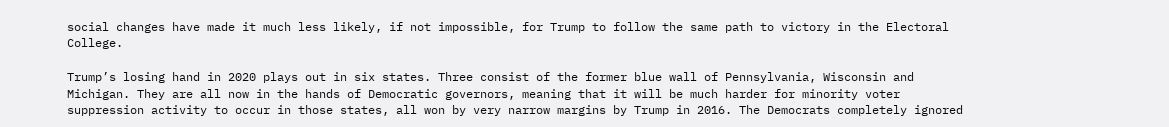social changes have made it much less likely, if not impossible, for Trump to follow the same path to victory in the Electoral College.

Trump’s losing hand in 2020 plays out in six states. Three consist of the former blue wall of Pennsylvania, Wisconsin and Michigan. They are all now in the hands of Democratic governors, meaning that it will be much harder for minority voter suppression activity to occur in those states, all won by very narrow margins by Trump in 2016. The Democrats completely ignored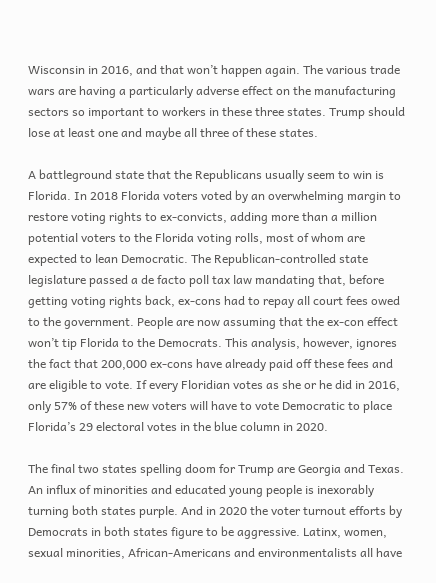Wisconsin in 2016, and that won’t happen again. The various trade wars are having a particularly adverse effect on the manufacturing sectors so important to workers in these three states. Trump should lose at least one and maybe all three of these states.

A battleground state that the Republicans usually seem to win is Florida. In 2018 Florida voters voted by an overwhelming margin to restore voting rights to ex-convicts, adding more than a million potential voters to the Florida voting rolls, most of whom are expected to lean Democratic. The Republican-controlled state legislature passed a de facto poll tax law mandating that, before getting voting rights back, ex-cons had to repay all court fees owed to the government. People are now assuming that the ex-con effect won’t tip Florida to the Democrats. This analysis, however, ignores the fact that 200,000 ex-cons have already paid off these fees and are eligible to vote. If every Floridian votes as she or he did in 2016, only 57% of these new voters will have to vote Democratic to place Florida’s 29 electoral votes in the blue column in 2020.

The final two states spelling doom for Trump are Georgia and Texas. An influx of minorities and educated young people is inexorably turning both states purple. And in 2020 the voter turnout efforts by Democrats in both states figure to be aggressive. Latinx, women, sexual minorities, African-Americans and environmentalists all have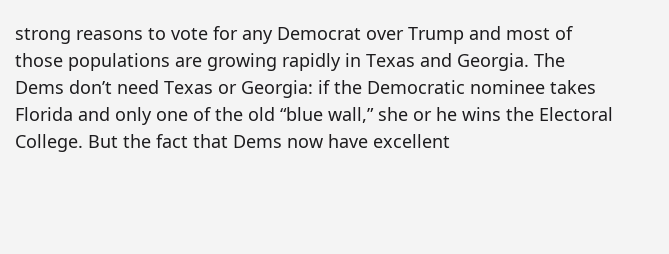strong reasons to vote for any Democrat over Trump and most of those populations are growing rapidly in Texas and Georgia. The Dems don’t need Texas or Georgia: if the Democratic nominee takes Florida and only one of the old “blue wall,” she or he wins the Electoral College. But the fact that Dems now have excellent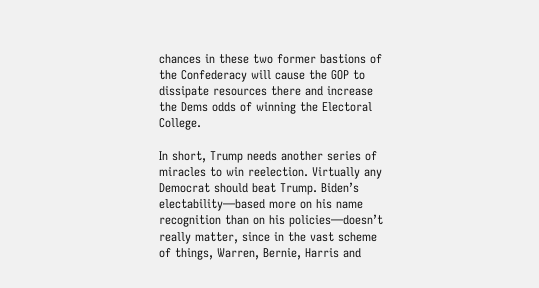chances in these two former bastions of the Confederacy will cause the GOP to dissipate resources there and increase the Dems odds of winning the Electoral College.

In short, Trump needs another series of miracles to win reelection. Virtually any Democrat should beat Trump. Biden’s electability—based more on his name recognition than on his policies—doesn’t really matter, since in the vast scheme of things, Warren, Bernie, Harris and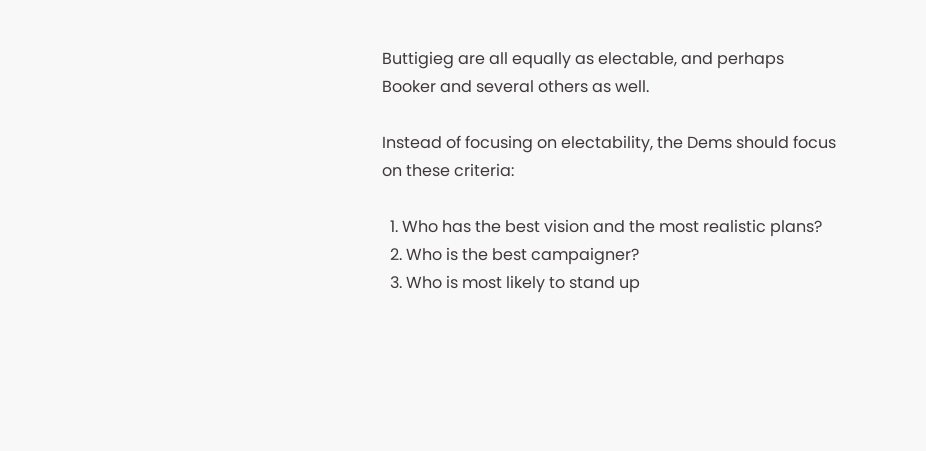Buttigieg are all equally as electable, and perhaps Booker and several others as well.

Instead of focusing on electability, the Dems should focus on these criteria:

  1. Who has the best vision and the most realistic plans?
  2. Who is the best campaigner?
  3. Who is most likely to stand up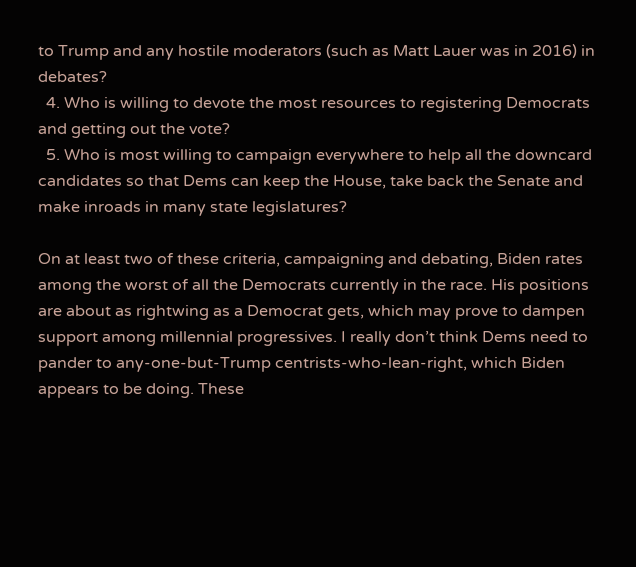to Trump and any hostile moderators (such as Matt Lauer was in 2016) in debates?
  4. Who is willing to devote the most resources to registering Democrats and getting out the vote?
  5. Who is most willing to campaign everywhere to help all the downcard candidates so that Dems can keep the House, take back the Senate and make inroads in many state legislatures?

On at least two of these criteria, campaigning and debating, Biden rates among the worst of all the Democrats currently in the race. His positions are about as rightwing as a Democrat gets, which may prove to dampen support among millennial progressives. I really don’t think Dems need to pander to any-one-but-Trump centrists-who-lean-right, which Biden appears to be doing. These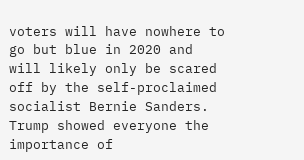voters will have nowhere to go but blue in 2020 and will likely only be scared off by the self-proclaimed socialist Bernie Sanders. Trump showed everyone the importance of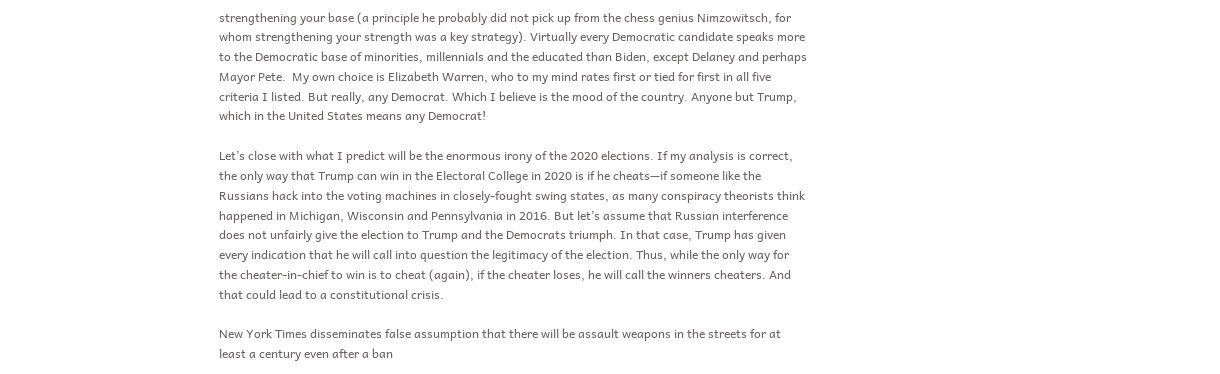strengthening your base (a principle he probably did not pick up from the chess genius Nimzowitsch, for whom strengthening your strength was a key strategy). Virtually every Democratic candidate speaks more to the Democratic base of minorities, millennials and the educated than Biden, except Delaney and perhaps Mayor Pete.  My own choice is Elizabeth Warren, who to my mind rates first or tied for first in all five criteria I listed. But really, any Democrat. Which I believe is the mood of the country. Anyone but Trump, which in the United States means any Democrat!

Let’s close with what I predict will be the enormous irony of the 2020 elections. If my analysis is correct, the only way that Trump can win in the Electoral College in 2020 is if he cheats—if someone like the Russians hack into the voting machines in closely-fought swing states, as many conspiracy theorists think happened in Michigan, Wisconsin and Pennsylvania in 2016. But let’s assume that Russian interference does not unfairly give the election to Trump and the Democrats triumph. In that case, Trump has given every indication that he will call into question the legitimacy of the election. Thus, while the only way for the cheater-in-chief to win is to cheat (again), if the cheater loses, he will call the winners cheaters. And that could lead to a constitutional crisis.

New York Times disseminates false assumption that there will be assault weapons in the streets for at least a century even after a ban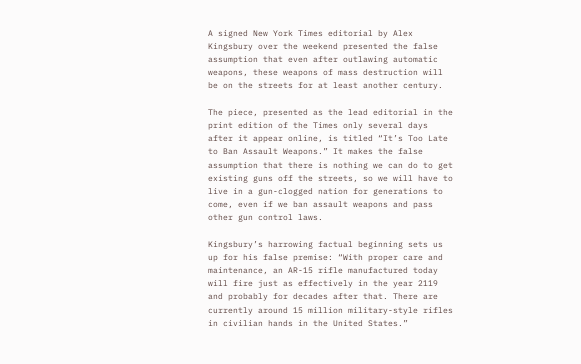A signed New York Times editorial by Alex Kingsbury over the weekend presented the false assumption that even after outlawing automatic weapons, these weapons of mass destruction will be on the streets for at least another century.

The piece, presented as the lead editorial in the print edition of the Times only several days after it appear online, is titled “It’s Too Late to Ban Assault Weapons.” It makes the false assumption that there is nothing we can do to get existing guns off the streets, so we will have to live in a gun-clogged nation for generations to come, even if we ban assault weapons and pass other gun control laws.

Kingsbury’s harrowing factual beginning sets us up for his false premise: “With proper care and maintenance, an AR-15 rifle manufactured today will fire just as effectively in the year 2119 and probably for decades after that. There are currently around 15 million military-style rifles in civilian hands in the United States.”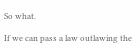So what.

If we can pass a law outlawing the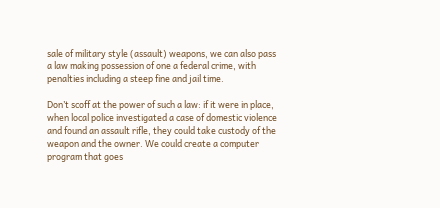sale of military style (assault) weapons, we can also pass a law making possession of one a federal crime, with penalties including a steep fine and jail time.

Don’t scoff at the power of such a law: if it were in place, when local police investigated a case of domestic violence and found an assault rifle, they could take custody of the weapon and the owner. We could create a computer program that goes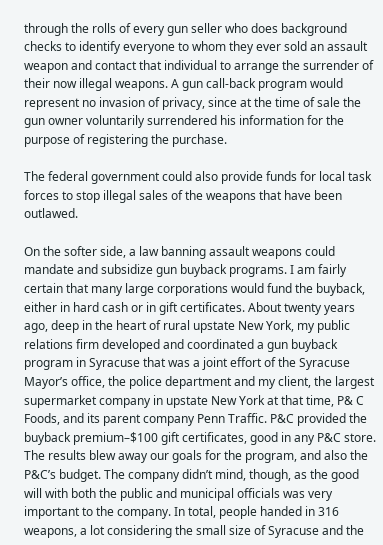through the rolls of every gun seller who does background checks to identify everyone to whom they ever sold an assault weapon and contact that individual to arrange the surrender of their now illegal weapons. A gun call-back program would represent no invasion of privacy, since at the time of sale the gun owner voluntarily surrendered his information for the purpose of registering the purchase.

The federal government could also provide funds for local task forces to stop illegal sales of the weapons that have been outlawed.

On the softer side, a law banning assault weapons could mandate and subsidize gun buyback programs. I am fairly certain that many large corporations would fund the buyback, either in hard cash or in gift certificates. About twenty years ago, deep in the heart of rural upstate New York, my public relations firm developed and coordinated a gun buyback program in Syracuse that was a joint effort of the Syracuse Mayor’s office, the police department and my client, the largest supermarket company in upstate New York at that time, P& C Foods, and its parent company Penn Traffic. P&C provided the buyback premium–$100 gift certificates, good in any P&C store. The results blew away our goals for the program, and also the P&C’s budget. The company didn’t mind, though, as the good will with both the public and municipal officials was very important to the company. In total, people handed in 316 weapons, a lot considering the small size of Syracuse and the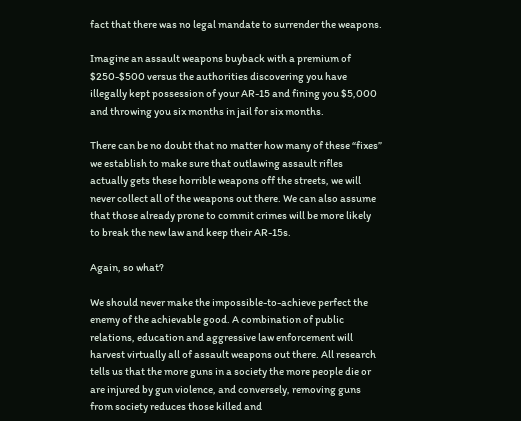fact that there was no legal mandate to surrender the weapons.

Imagine an assault weapons buyback with a premium of $250-$500 versus the authorities discovering you have illegally kept possession of your AR-15 and fining you $5,000 and throwing you six months in jail for six months.

There can be no doubt that no matter how many of these “fixes” we establish to make sure that outlawing assault rifles actually gets these horrible weapons off the streets, we will never collect all of the weapons out there. We can also assume that those already prone to commit crimes will be more likely to break the new law and keep their AR-15s.

Again, so what?

We should never make the impossible-to-achieve perfect the enemy of the achievable good. A combination of public relations, education and aggressive law enforcement will harvest virtually all of assault weapons out there. All research tells us that the more guns in a society the more people die or are injured by gun violence, and conversely, removing guns from society reduces those killed and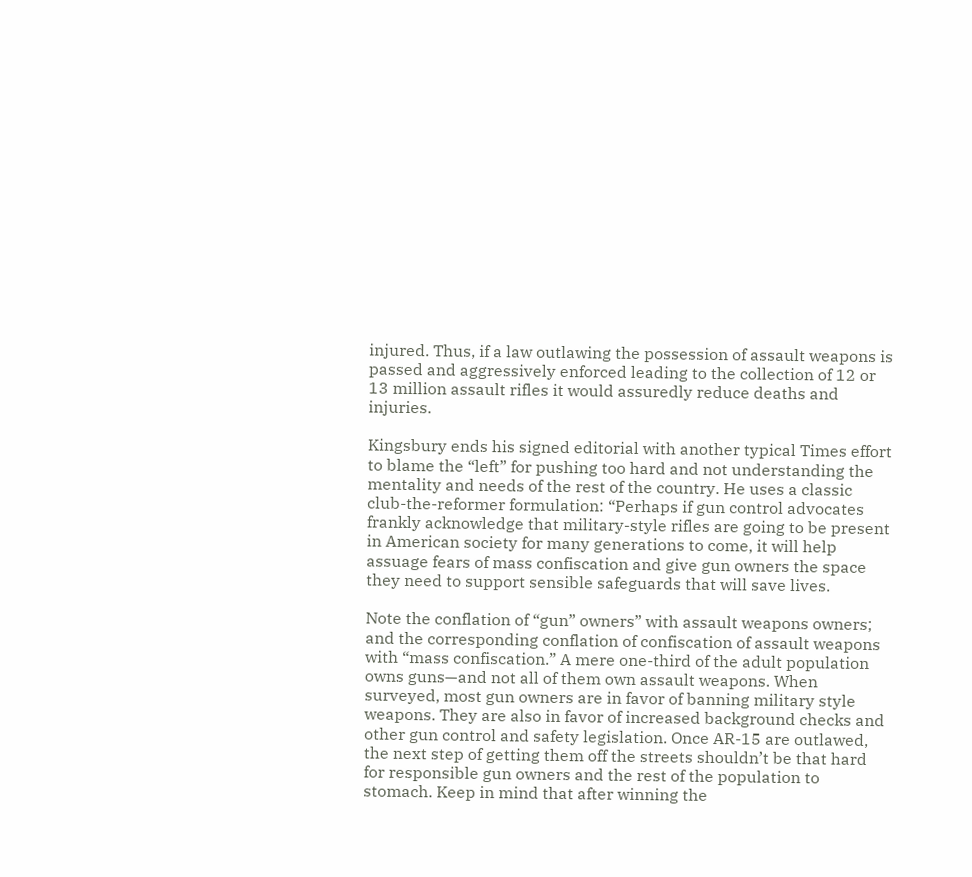injured. Thus, if a law outlawing the possession of assault weapons is passed and aggressively enforced leading to the collection of 12 or 13 million assault rifles it would assuredly reduce deaths and injuries.

Kingsbury ends his signed editorial with another typical Times effort to blame the “left” for pushing too hard and not understanding the mentality and needs of the rest of the country. He uses a classic club-the-reformer formulation: “Perhaps if gun control advocates frankly acknowledge that military-style rifles are going to be present in American society for many generations to come, it will help assuage fears of mass confiscation and give gun owners the space they need to support sensible safeguards that will save lives.

Note the conflation of “gun” owners” with assault weapons owners; and the corresponding conflation of confiscation of assault weapons with “mass confiscation.” A mere one-third of the adult population owns guns—and not all of them own assault weapons. When surveyed, most gun owners are in favor of banning military style weapons. They are also in favor of increased background checks and other gun control and safety legislation. Once AR-15 are outlawed, the next step of getting them off the streets shouldn’t be that hard for responsible gun owners and the rest of the population to stomach. Keep in mind that after winning the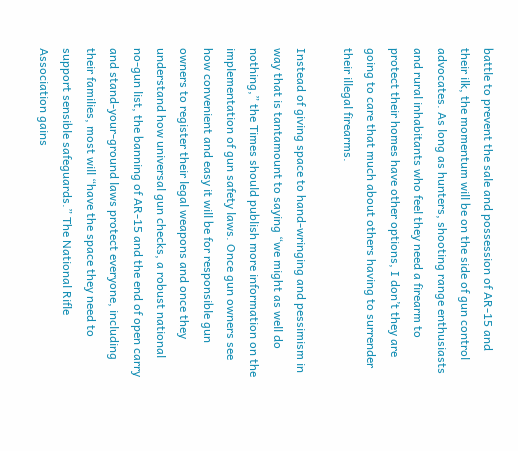battle to prevent the sale and possession of AR-15 and their ilk, the momentum will be on the side of gun control advocates. As long as hunters, shooting range enthusiasts and rural inhabitants who feel they need a firearm to protect their homes have other options, I don’t they are going to care that much about others having to surrender their illegal firearms.

Instead of giving space to hand-wringing and pessimism in way that is tantamount to saying “we might as well do nothing,” the Times should publish more information on the implementation of gun safety laws. Once gun owners see how convenient and easy it will be for responsible gun owners to register their legal weapons and once they understand how universal gun checks, a robust national no-gun list, the banning of AR-15 and the end of open carry and stand-your-ground laws protect everyone, including their families, most will “have the space they need to support sensible safeguards.” The National Rifle Association gains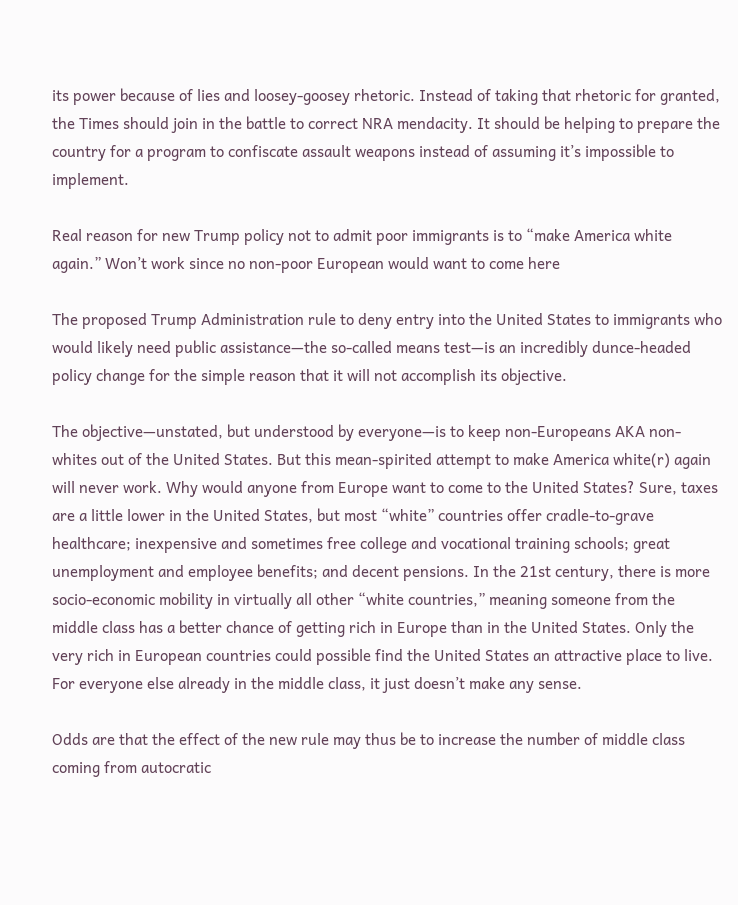its power because of lies and loosey-goosey rhetoric. Instead of taking that rhetoric for granted, the Times should join in the battle to correct NRA mendacity. It should be helping to prepare the country for a program to confiscate assault weapons instead of assuming it’s impossible to implement.

Real reason for new Trump policy not to admit poor immigrants is to “make America white again.” Won’t work since no non-poor European would want to come here

The proposed Trump Administration rule to deny entry into the United States to immigrants who would likely need public assistance—the so-called means test—is an incredibly dunce-headed policy change for the simple reason that it will not accomplish its objective.

The objective—unstated, but understood by everyone—is to keep non-Europeans AKA non-whites out of the United States. But this mean-spirited attempt to make America white(r) again will never work. Why would anyone from Europe want to come to the United States? Sure, taxes are a little lower in the United States, but most “white” countries offer cradle-to-grave healthcare; inexpensive and sometimes free college and vocational training schools; great unemployment and employee benefits; and decent pensions. In the 21st century, there is more socio-economic mobility in virtually all other “white countries,” meaning someone from the middle class has a better chance of getting rich in Europe than in the United States. Only the very rich in European countries could possible find the United States an attractive place to live. For everyone else already in the middle class, it just doesn’t make any sense.

Odds are that the effect of the new rule may thus be to increase the number of middle class coming from autocratic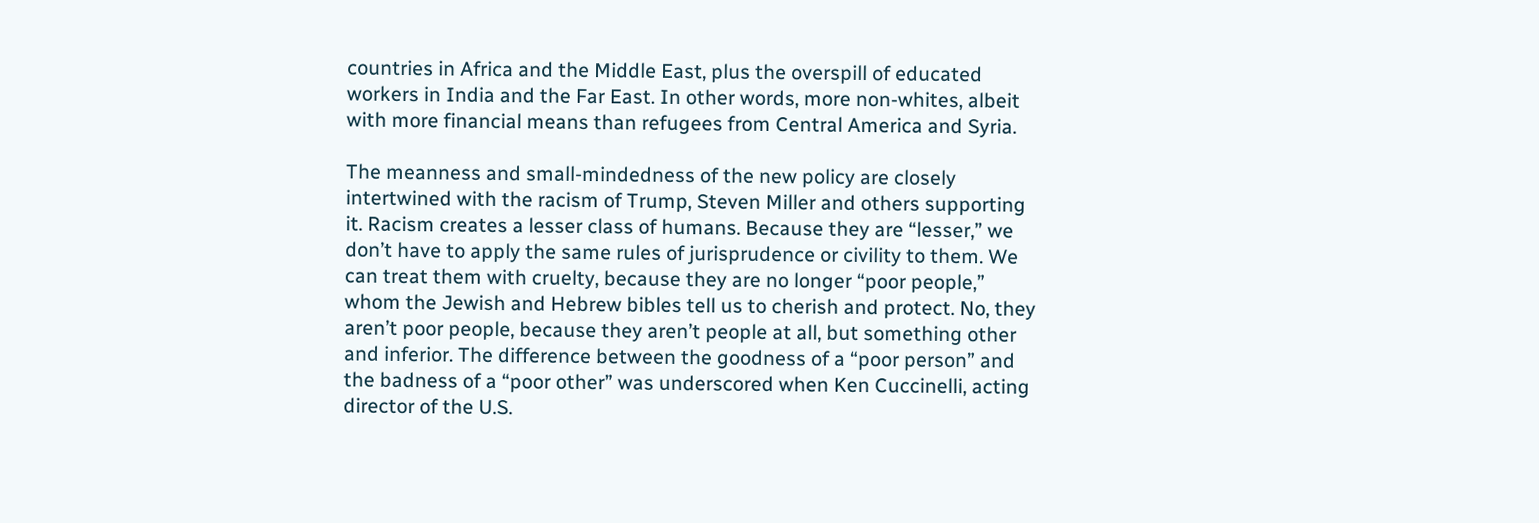countries in Africa and the Middle East, plus the overspill of educated workers in India and the Far East. In other words, more non-whites, albeit with more financial means than refugees from Central America and Syria.

The meanness and small-mindedness of the new policy are closely intertwined with the racism of Trump, Steven Miller and others supporting it. Racism creates a lesser class of humans. Because they are “lesser,” we don’t have to apply the same rules of jurisprudence or civility to them. We can treat them with cruelty, because they are no longer “poor people,” whom the Jewish and Hebrew bibles tell us to cherish and protect. No, they aren’t poor people, because they aren’t people at all, but something other and inferior. The difference between the goodness of a “poor person” and the badness of a “poor other” was underscored when Ken Cuccinelli, acting director of the U.S.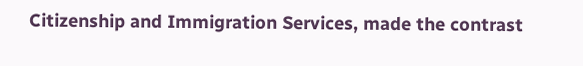Citizenship and Immigration Services, made the contrast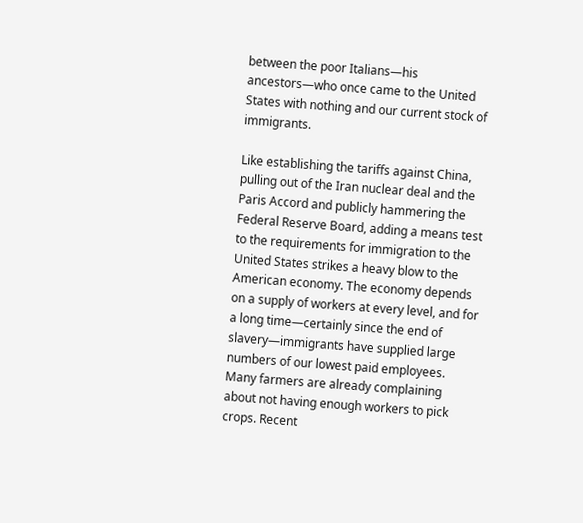between the poor Italians—his ancestors—who once came to the United States with nothing and our current stock of immigrants.

Like establishing the tariffs against China, pulling out of the Iran nuclear deal and the Paris Accord and publicly hammering the Federal Reserve Board, adding a means test to the requirements for immigration to the United States strikes a heavy blow to the American economy. The economy depends on a supply of workers at every level, and for a long time—certainly since the end of slavery—immigrants have supplied large numbers of our lowest paid employees. Many farmers are already complaining about not having enough workers to pick crops. Recent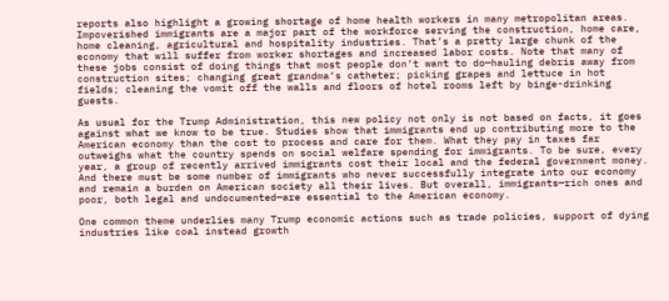reports also highlight a growing shortage of home health workers in many metropolitan areas. Impoverished immigrants are a major part of the workforce serving the construction, home care, home cleaning, agricultural and hospitality industries. That’s a pretty large chunk of the economy that will suffer from worker shortages and increased labor costs. Note that many of these jobs consist of doing things that most people don’t want to do—hauling debris away from construction sites; changing great grandma’s catheter; picking grapes and lettuce in hot fields; cleaning the vomit off the walls and floors of hotel rooms left by binge-drinking guests.

As usual for the Trump Administration, this new policy not only is not based on facts, it goes against what we know to be true. Studies show that immigrants end up contributing more to the American economy than the cost to process and care for them. What they pay in taxes far outweighs what the country spends on social welfare spending for immigrants. To be sure, every year, a group of recently arrived immigrants cost their local and the federal government money. And there must be some number of immigrants who never successfully integrate into our economy and remain a burden on American society all their lives. But overall, immigrants—rich ones and poor, both legal and undocumented—are essential to the American economy.

One common theme underlies many Trump economic actions such as trade policies, support of dying industries like coal instead growth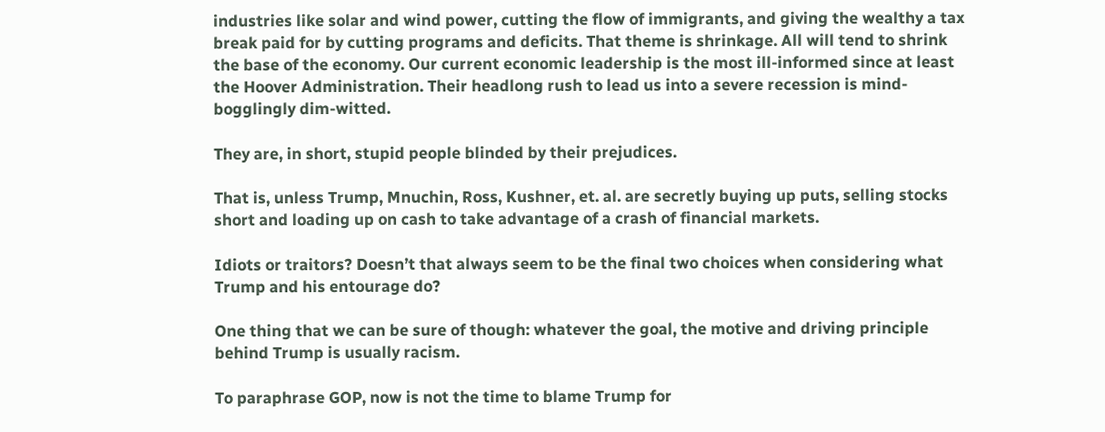industries like solar and wind power, cutting the flow of immigrants, and giving the wealthy a tax break paid for by cutting programs and deficits. That theme is shrinkage. All will tend to shrink the base of the economy. Our current economic leadership is the most ill-informed since at least the Hoover Administration. Their headlong rush to lead us into a severe recession is mind-bogglingly dim-witted.

They are, in short, stupid people blinded by their prejudices.

That is, unless Trump, Mnuchin, Ross, Kushner, et. al. are secretly buying up puts, selling stocks short and loading up on cash to take advantage of a crash of financial markets.

Idiots or traitors? Doesn’t that always seem to be the final two choices when considering what Trump and his entourage do?

One thing that we can be sure of though: whatever the goal, the motive and driving principle behind Trump is usually racism.

To paraphrase GOP, now is not the time to blame Trump for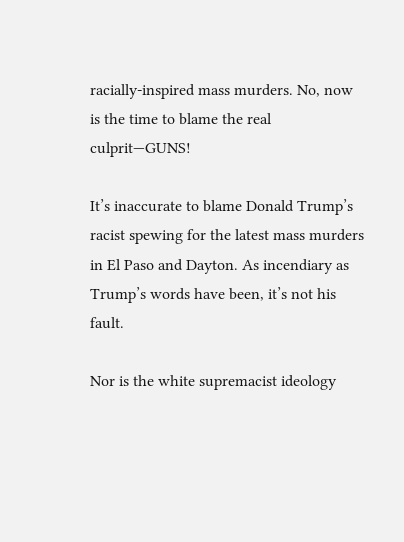racially-inspired mass murders. No, now is the time to blame the real culprit—GUNS!

It’s inaccurate to blame Donald Trump’s racist spewing for the latest mass murders in El Paso and Dayton. As incendiary as Trump’s words have been, it’s not his fault.

Nor is the white supremacist ideology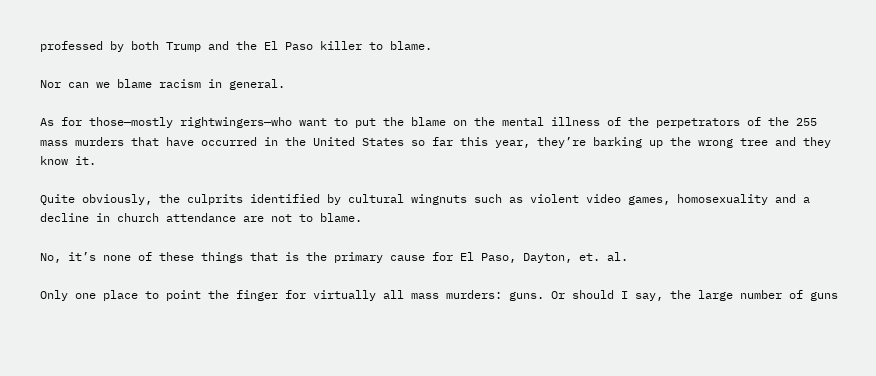professed by both Trump and the El Paso killer to blame.

Nor can we blame racism in general.

As for those—mostly rightwingers—who want to put the blame on the mental illness of the perpetrators of the 255 mass murders that have occurred in the United States so far this year, they’re barking up the wrong tree and they know it.

Quite obviously, the culprits identified by cultural wingnuts such as violent video games, homosexuality and a decline in church attendance are not to blame.

No, it’s none of these things that is the primary cause for El Paso, Dayton, et. al.

Only one place to point the finger for virtually all mass murders: guns. Or should I say, the large number of guns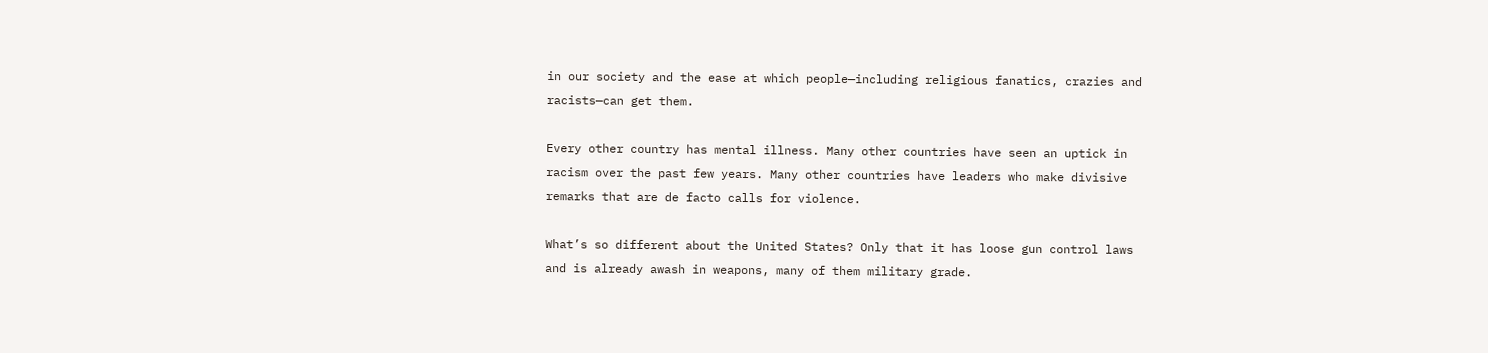in our society and the ease at which people—including religious fanatics, crazies and racists—can get them.

Every other country has mental illness. Many other countries have seen an uptick in racism over the past few years. Many other countries have leaders who make divisive remarks that are de facto calls for violence.

What’s so different about the United States? Only that it has loose gun control laws and is already awash in weapons, many of them military grade.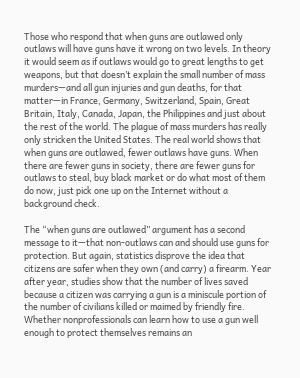Those who respond that when guns are outlawed only outlaws will have guns have it wrong on two levels. In theory it would seem as if outlaws would go to great lengths to get weapons, but that doesn’t explain the small number of mass murders—and all gun injuries and gun deaths, for that matter—in France, Germany, Switzerland, Spain, Great Britain, Italy, Canada, Japan, the Philippines and just about the rest of the world. The plague of mass murders has really only stricken the United States. The real world shows that when guns are outlawed, fewer outlaws have guns. When there are fewer guns in society, there are fewer guns for outlaws to steal, buy black market or do what most of them do now, just pick one up on the Internet without a background check.

The “when guns are outlawed” argument has a second message to it—that non-outlaws can and should use guns for protection. But again, statistics disprove the idea that citizens are safer when they own (and carry) a firearm. Year after year, studies show that the number of lives saved because a citizen was carrying a gun is a miniscule portion of the number of civilians killed or maimed by friendly fire. Whether nonprofessionals can learn how to use a gun well enough to protect themselves remains an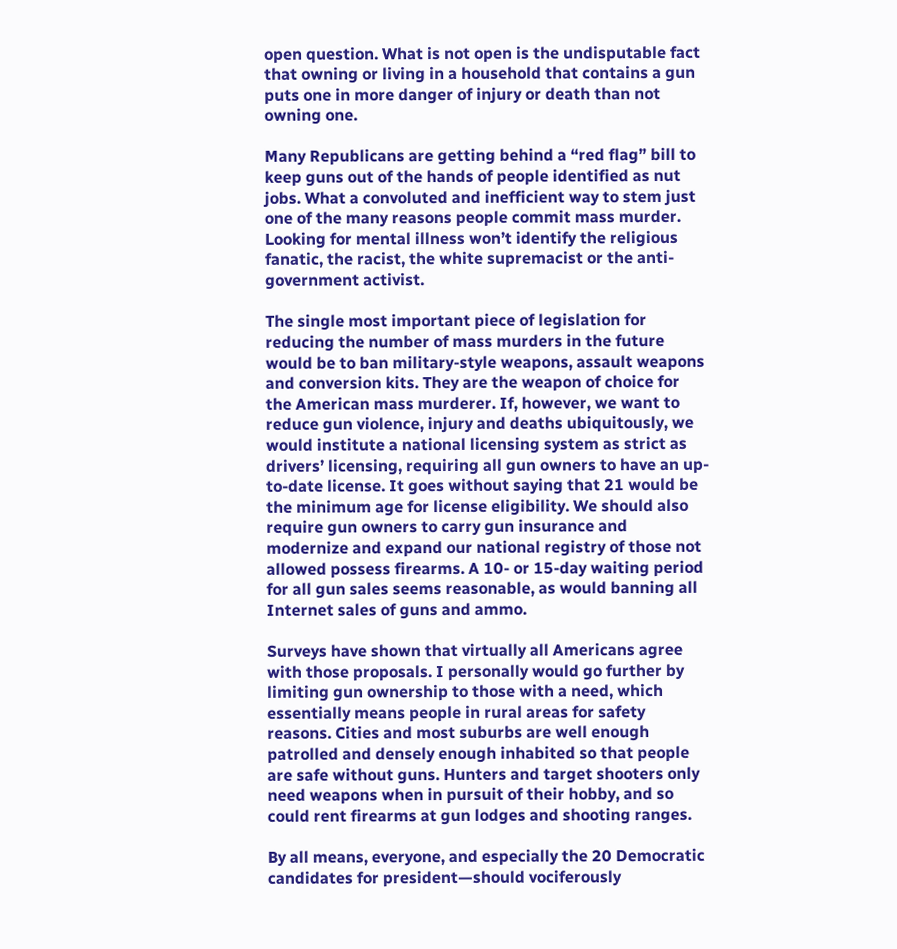open question. What is not open is the undisputable fact that owning or living in a household that contains a gun puts one in more danger of injury or death than not owning one.

Many Republicans are getting behind a “red flag” bill to keep guns out of the hands of people identified as nut jobs. What a convoluted and inefficient way to stem just one of the many reasons people commit mass murder. Looking for mental illness won’t identify the religious fanatic, the racist, the white supremacist or the anti-government activist.

The single most important piece of legislation for reducing the number of mass murders in the future would be to ban military-style weapons, assault weapons and conversion kits. They are the weapon of choice for the American mass murderer. If, however, we want to reduce gun violence, injury and deaths ubiquitously, we would institute a national licensing system as strict as drivers’ licensing, requiring all gun owners to have an up-to-date license. It goes without saying that 21 would be the minimum age for license eligibility. We should also require gun owners to carry gun insurance and modernize and expand our national registry of those not allowed possess firearms. A 10- or 15-day waiting period for all gun sales seems reasonable, as would banning all Internet sales of guns and ammo.

Surveys have shown that virtually all Americans agree with those proposals. I personally would go further by limiting gun ownership to those with a need, which essentially means people in rural areas for safety reasons. Cities and most suburbs are well enough patrolled and densely enough inhabited so that people are safe without guns. Hunters and target shooters only need weapons when in pursuit of their hobby, and so could rent firearms at gun lodges and shooting ranges.

By all means, everyone, and especially the 20 Democratic candidates for president—should vociferously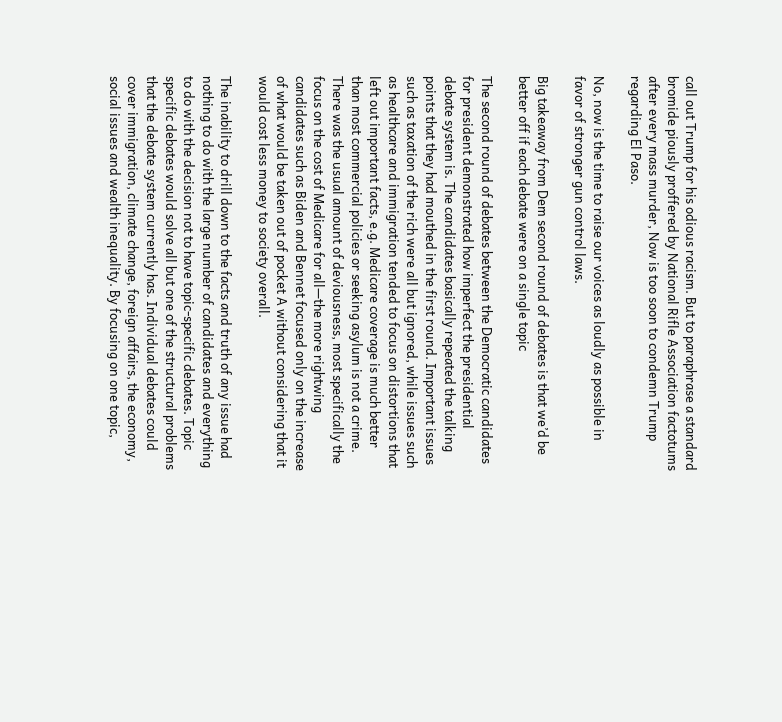call out Trump for his odious racism. But to paraphrase a standard bromide piously proffered by National Rifle Association factotums after every mass murder, Now is too soon to condemn Trump regarding El Paso.

No, now is the time to raise our voices as loudly as possible in favor of stronger gun control laws.

Big takeaway from Dem second round of debates is that we’d be better off if each debate were on a single topic

The second round of debates between the Democratic candidates for president demonstrated how imperfect the presidential debate system is. The candidates basically repeated the talking points that they had mouthed in the first round. Important issues such as taxation of the rich were all but ignored, while issues such as healthcare and immigration tended to focus on distortions that left out important facts, e.g. Medicare coverage is much better than most commercial policies or seeking asylum is not a crime. There was the usual amount of deviousness, most specifically the focus on the cost of Medicare for all—the more rightwing candidates such as Biden and Bennet focused only on the increase of what would be taken out of pocket A without considering that it would cost less money to society overall.

The inability to drill down to the facts and truth of any issue had nothing to do with the large number of candidates and everything to do with the decision not to have topic-specific debates. Topic specific debates would solve all but one of the structural problems that the debate system currently has. Individual debates could cover immigration, climate change, foreign affairs, the economy, social issues and wealth inequality. By focusing on one topic,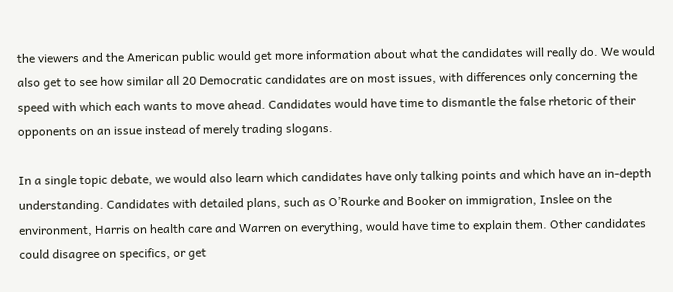the viewers and the American public would get more information about what the candidates will really do. We would also get to see how similar all 20 Democratic candidates are on most issues, with differences only concerning the speed with which each wants to move ahead. Candidates would have time to dismantle the false rhetoric of their opponents on an issue instead of merely trading slogans.

In a single topic debate, we would also learn which candidates have only talking points and which have an in-depth understanding. Candidates with detailed plans, such as O’Rourke and Booker on immigration, Inslee on the environment, Harris on health care and Warren on everything, would have time to explain them. Other candidates could disagree on specifics, or get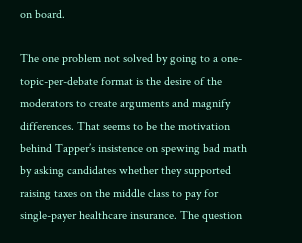on board.

The one problem not solved by going to a one-topic-per-debate format is the desire of the moderators to create arguments and magnify differences. That seems to be the motivation behind Tapper’s insistence on spewing bad math by asking candidates whether they supported raising taxes on the middle class to pay for single-payer healthcare insurance. The question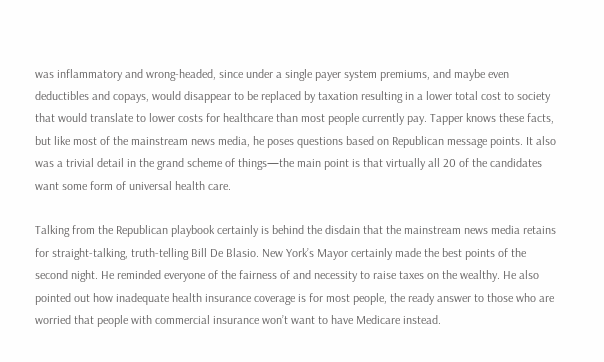was inflammatory and wrong-headed, since under a single payer system premiums, and maybe even deductibles and copays, would disappear to be replaced by taxation resulting in a lower total cost to society that would translate to lower costs for healthcare than most people currently pay. Tapper knows these facts, but like most of the mainstream news media, he poses questions based on Republican message points. It also was a trivial detail in the grand scheme of things—the main point is that virtually all 20 of the candidates want some form of universal health care.

Talking from the Republican playbook certainly is behind the disdain that the mainstream news media retains for straight-talking, truth-telling Bill De Blasio. New York’s Mayor certainly made the best points of the second night. He reminded everyone of the fairness of and necessity to raise taxes on the wealthy. He also pointed out how inadequate health insurance coverage is for most people, the ready answer to those who are worried that people with commercial insurance won’t want to have Medicare instead.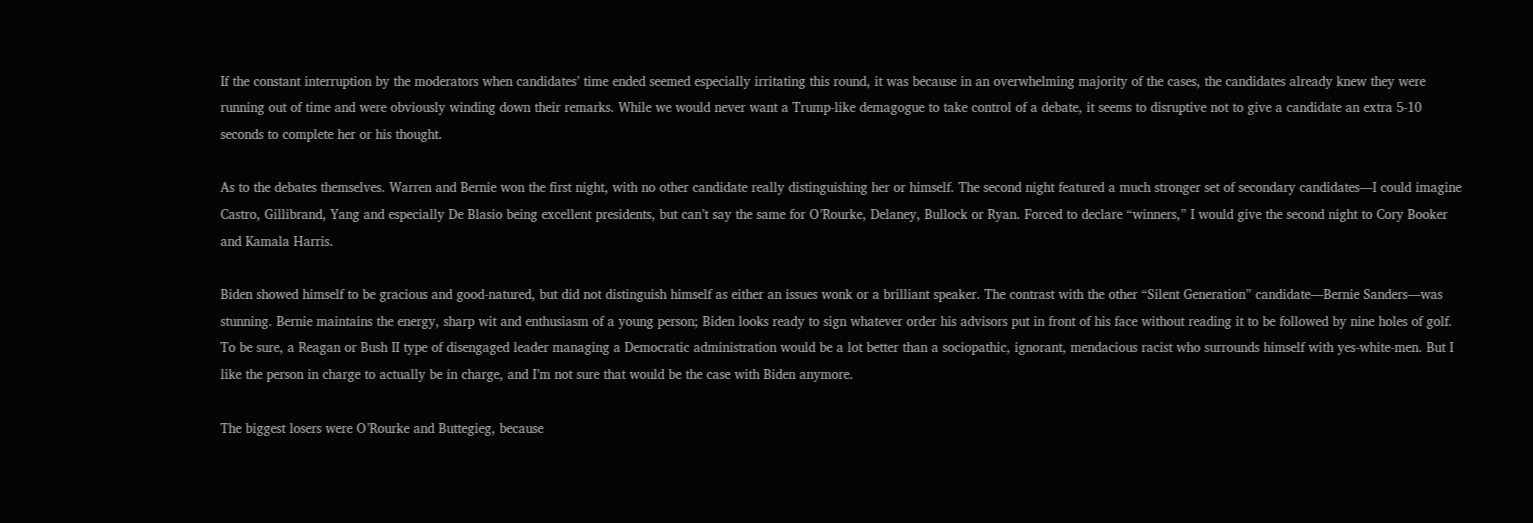If the constant interruption by the moderators when candidates’ time ended seemed especially irritating this round, it was because in an overwhelming majority of the cases, the candidates already knew they were running out of time and were obviously winding down their remarks. While we would never want a Trump-like demagogue to take control of a debate, it seems to disruptive not to give a candidate an extra 5-10 seconds to complete her or his thought.

As to the debates themselves. Warren and Bernie won the first night, with no other candidate really distinguishing her or himself. The second night featured a much stronger set of secondary candidates—I could imagine Castro, Gillibrand, Yang and especially De Blasio being excellent presidents, but can’t say the same for O’Rourke, Delaney, Bullock or Ryan. Forced to declare “winners,” I would give the second night to Cory Booker and Kamala Harris.

Biden showed himself to be gracious and good-natured, but did not distinguish himself as either an issues wonk or a brilliant speaker. The contrast with the other “Silent Generation” candidate—Bernie Sanders—was stunning. Bernie maintains the energy, sharp wit and enthusiasm of a young person; Biden looks ready to sign whatever order his advisors put in front of his face without reading it to be followed by nine holes of golf. To be sure, a Reagan or Bush II type of disengaged leader managing a Democratic administration would be a lot better than a sociopathic, ignorant, mendacious racist who surrounds himself with yes-white-men. But I like the person in charge to actually be in charge, and I’m not sure that would be the case with Biden anymore.

The biggest losers were O’Rourke and Buttegieg, because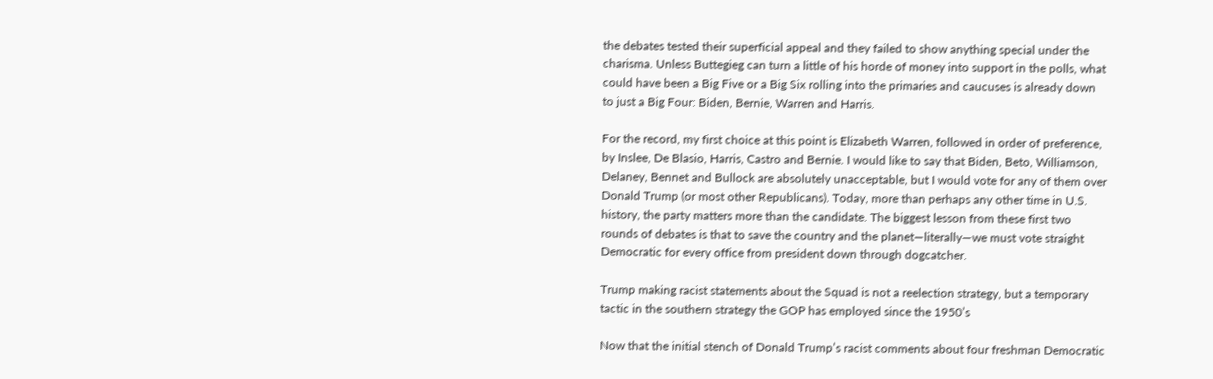the debates tested their superficial appeal and they failed to show anything special under the charisma. Unless Buttegieg can turn a little of his horde of money into support in the polls, what could have been a Big Five or a Big Six rolling into the primaries and caucuses is already down to just a Big Four: Biden, Bernie, Warren and Harris.

For the record, my first choice at this point is Elizabeth Warren, followed in order of preference, by Inslee, De Blasio, Harris, Castro and Bernie. I would like to say that Biden, Beto, Williamson, Delaney, Bennet and Bullock are absolutely unacceptable, but I would vote for any of them over Donald Trump (or most other Republicans). Today, more than perhaps any other time in U.S. history, the party matters more than the candidate. The biggest lesson from these first two rounds of debates is that to save the country and the planet—literally—we must vote straight Democratic for every office from president down through dogcatcher.

Trump making racist statements about the Squad is not a reelection strategy, but a temporary tactic in the southern strategy the GOP has employed since the 1950’s

Now that the initial stench of Donald Trump’s racist comments about four freshman Democratic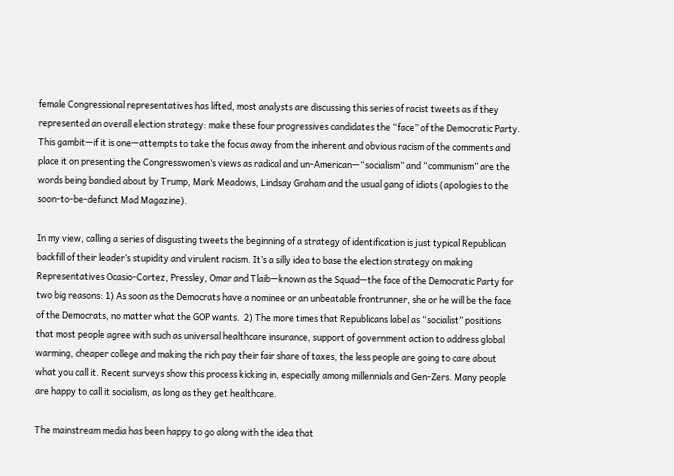female Congressional representatives has lifted, most analysts are discussing this series of racist tweets as if they represented an overall election strategy: make these four progressives candidates the “face” of the Democratic Party. This gambit—if it is one—attempts to take the focus away from the inherent and obvious racism of the comments and place it on presenting the Congresswomen’s views as radical and un-American—“socialism” and “communism” are the words being bandied about by Trump, Mark Meadows, Lindsay Graham and the usual gang of idiots (apologies to the soon-to-be-defunct Mad Magazine).

In my view, calling a series of disgusting tweets the beginning of a strategy of identification is just typical Republican backfill of their leader’s stupidity and virulent racism. It’s a silly idea to base the election strategy on making Representatives Ocasio-Cortez, Pressley, Omar and Tlaib—known as the Squad—the face of the Democratic Party for two big reasons: 1) As soon as the Democrats have a nominee or an unbeatable frontrunner, she or he will be the face of the Democrats, no matter what the GOP wants.  2) The more times that Republicans label as “socialist” positions that most people agree with such as universal healthcare insurance, support of government action to address global warming, cheaper college and making the rich pay their fair share of taxes, the less people are going to care about what you call it. Recent surveys show this process kicking in, especially among millennials and Gen-Zers. Many people are happy to call it socialism, as long as they get healthcare.

The mainstream media has been happy to go along with the idea that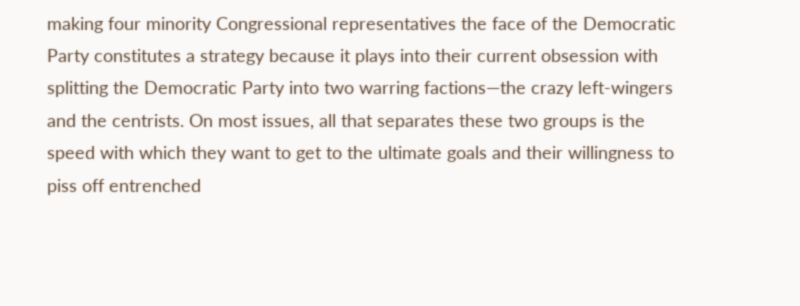making four minority Congressional representatives the face of the Democratic Party constitutes a strategy because it plays into their current obsession with splitting the Democratic Party into two warring factions—the crazy left-wingers and the centrists. On most issues, all that separates these two groups is the speed with which they want to get to the ultimate goals and their willingness to piss off entrenched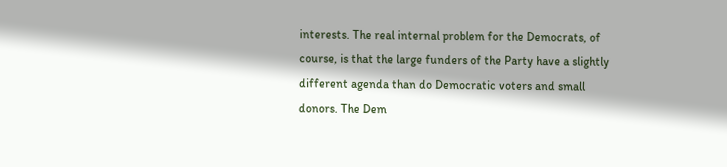interests. The real internal problem for the Democrats, of course, is that the large funders of the Party have a slightly different agenda than do Democratic voters and small donors. The Dem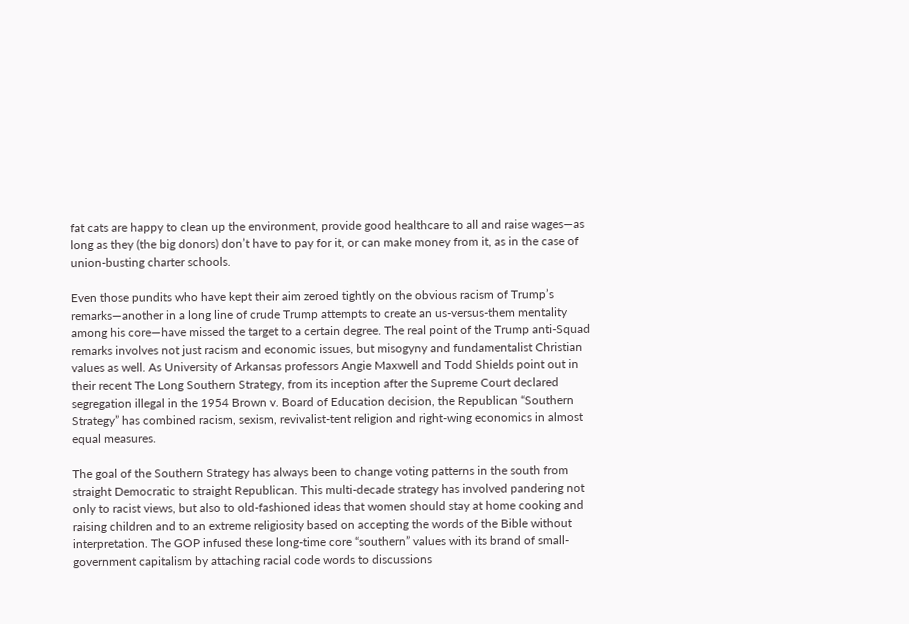fat cats are happy to clean up the environment, provide good healthcare to all and raise wages—as long as they (the big donors) don’t have to pay for it, or can make money from it, as in the case of union-busting charter schools.

Even those pundits who have kept their aim zeroed tightly on the obvious racism of Trump’s remarks—another in a long line of crude Trump attempts to create an us-versus-them mentality among his core—have missed the target to a certain degree. The real point of the Trump anti-Squad remarks involves not just racism and economic issues, but misogyny and fundamentalist Christian values as well. As University of Arkansas professors Angie Maxwell and Todd Shields point out in their recent The Long Southern Strategy, from its inception after the Supreme Court declared segregation illegal in the 1954 Brown v. Board of Education decision, the Republican “Southern Strategy” has combined racism, sexism, revivalist-tent religion and right-wing economics in almost equal measures.

The goal of the Southern Strategy has always been to change voting patterns in the south from straight Democratic to straight Republican. This multi-decade strategy has involved pandering not only to racist views, but also to old-fashioned ideas that women should stay at home cooking and raising children and to an extreme religiosity based on accepting the words of the Bible without interpretation. The GOP infused these long-time core “southern” values with its brand of small-government capitalism by attaching racial code words to discussions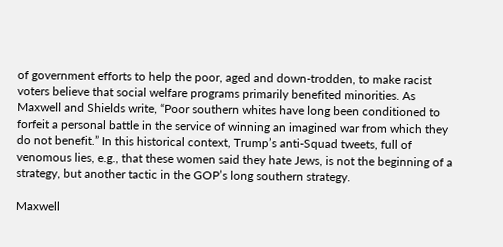of government efforts to help the poor, aged and down-trodden, to make racist voters believe that social welfare programs primarily benefited minorities. As Maxwell and Shields write, “Poor southern whites have long been conditioned to forfeit a personal battle in the service of winning an imagined war from which they do not benefit.” In this historical context, Trump’s anti-Squad tweets, full of venomous lies, e.g., that these women said they hate Jews, is not the beginning of a strategy, but another tactic in the GOP’s long southern strategy.

Maxwell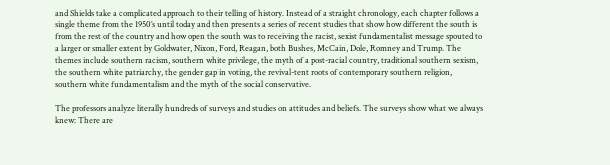and Shields take a complicated approach to their telling of history. Instead of a straight chronology, each chapter follows a single theme from the 1950’s until today and then presents a series of recent studies that show how different the south is from the rest of the country and how open the south was to receiving the racist, sexist fundamentalist message spouted to a larger or smaller extent by Goldwater, Nixon, Ford, Reagan, both Bushes, McCain, Dole, Romney and Trump. The themes include southern racism, southern white privilege, the myth of a post-racial country, traditional southern sexism, the southern white patriarchy, the gender gap in voting, the revival-tent roots of contemporary southern religion, southern white fundamentalism and the myth of the social conservative.

The professors analyze literally hundreds of surveys and studies on attitudes and beliefs. The surveys show what we always knew: There are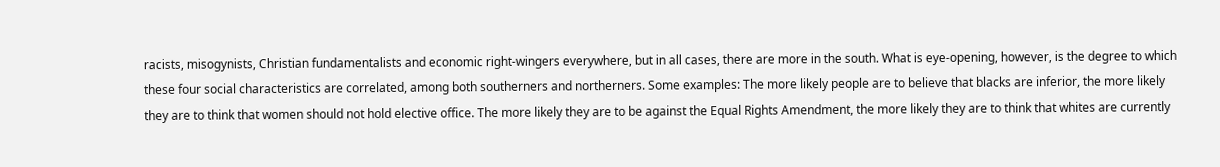racists, misogynists, Christian fundamentalists and economic right-wingers everywhere, but in all cases, there are more in the south. What is eye-opening, however, is the degree to which these four social characteristics are correlated, among both southerners and northerners. Some examples: The more likely people are to believe that blacks are inferior, the more likely they are to think that women should not hold elective office. The more likely they are to be against the Equal Rights Amendment, the more likely they are to think that whites are currently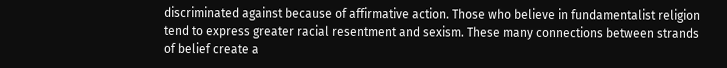discriminated against because of affirmative action. Those who believe in fundamentalist religion tend to express greater racial resentment and sexism. These many connections between strands of belief create a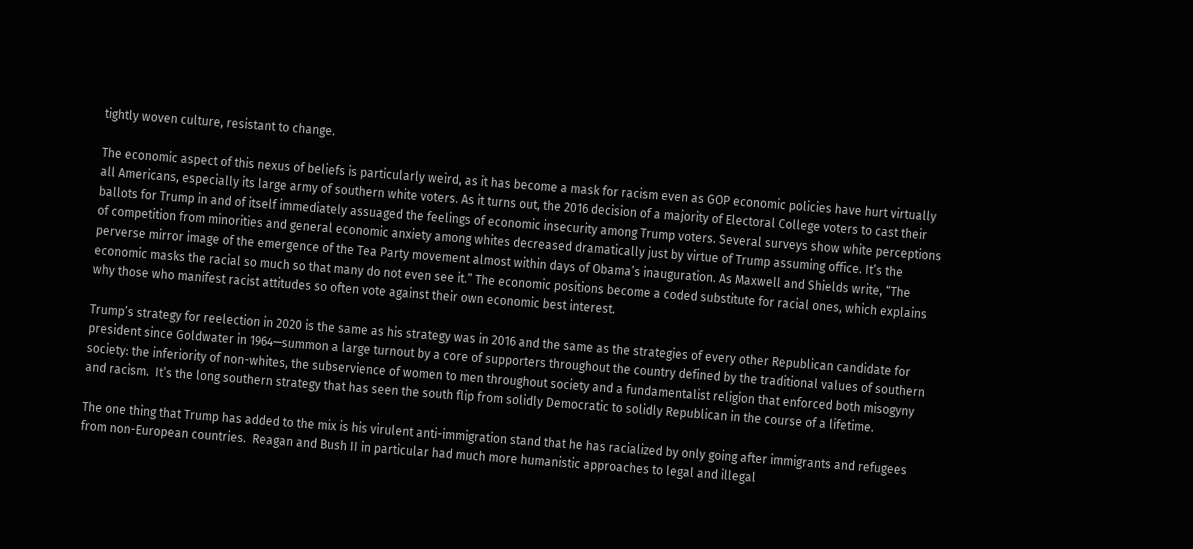tightly woven culture, resistant to change.

The economic aspect of this nexus of beliefs is particularly weird, as it has become a mask for racism even as GOP economic policies have hurt virtually all Americans, especially its large army of southern white voters. As it turns out, the 2016 decision of a majority of Electoral College voters to cast their ballots for Trump in and of itself immediately assuaged the feelings of economic insecurity among Trump voters. Several surveys show white perceptions of competition from minorities and general economic anxiety among whites decreased dramatically just by virtue of Trump assuming office. It’s the perverse mirror image of the emergence of the Tea Party movement almost within days of Obama’s inauguration. As Maxwell and Shields write, “The economic masks the racial so much so that many do not even see it.” The economic positions become a coded substitute for racial ones, which explains why those who manifest racist attitudes so often vote against their own economic best interest.

Trump’s strategy for reelection in 2020 is the same as his strategy was in 2016 and the same as the strategies of every other Republican candidate for president since Goldwater in 1964—summon a large turnout by a core of supporters throughout the country defined by the traditional values of southern society: the inferiority of non-whites, the subservience of women to men throughout society and a fundamentalist religion that enforced both misogyny and racism.  It’s the long southern strategy that has seen the south flip from solidly Democratic to solidly Republican in the course of a lifetime.

The one thing that Trump has added to the mix is his virulent anti-immigration stand that he has racialized by only going after immigrants and refugees from non-European countries.  Reagan and Bush II in particular had much more humanistic approaches to legal and illegal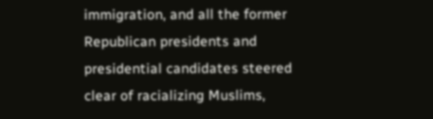immigration, and all the former Republican presidents and presidential candidates steered clear of racializing Muslims,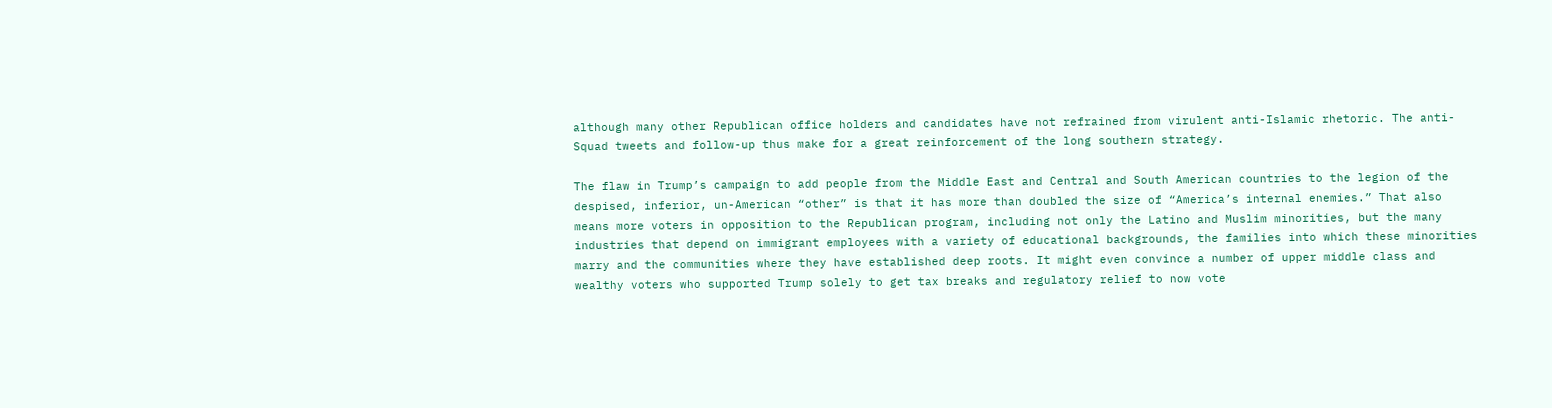although many other Republican office holders and candidates have not refrained from virulent anti-Islamic rhetoric. The anti-Squad tweets and follow-up thus make for a great reinforcement of the long southern strategy.

The flaw in Trump’s campaign to add people from the Middle East and Central and South American countries to the legion of the despised, inferior, un-American “other” is that it has more than doubled the size of “America’s internal enemies.” That also means more voters in opposition to the Republican program, including not only the Latino and Muslim minorities, but the many industries that depend on immigrant employees with a variety of educational backgrounds, the families into which these minorities marry and the communities where they have established deep roots. It might even convince a number of upper middle class and wealthy voters who supported Trump solely to get tax breaks and regulatory relief to now vote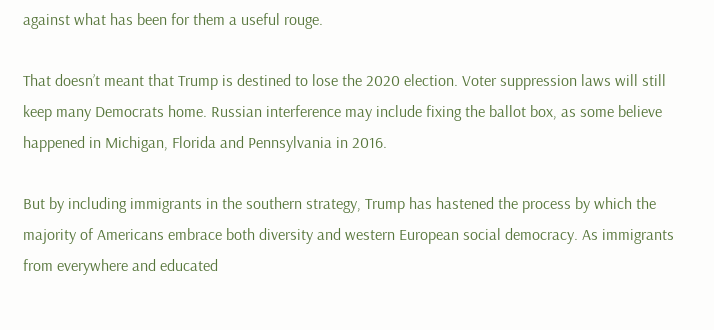against what has been for them a useful rouge.

That doesn’t meant that Trump is destined to lose the 2020 election. Voter suppression laws will still keep many Democrats home. Russian interference may include fixing the ballot box, as some believe happened in Michigan, Florida and Pennsylvania in 2016.

But by including immigrants in the southern strategy, Trump has hastened the process by which the majority of Americans embrace both diversity and western European social democracy. As immigrants from everywhere and educated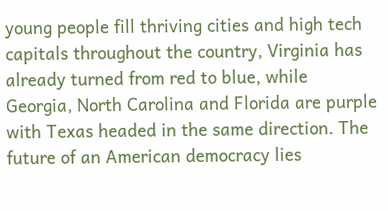young people fill thriving cities and high tech capitals throughout the country, Virginia has already turned from red to blue, while Georgia, North Carolina and Florida are purple with Texas headed in the same direction. The future of an American democracy lies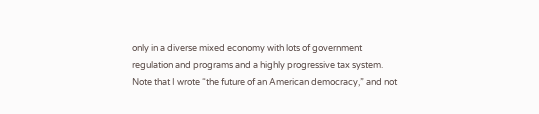only in a diverse mixed economy with lots of government regulation and programs and a highly progressive tax system. Note that I wrote “the future of an American democracy,” and not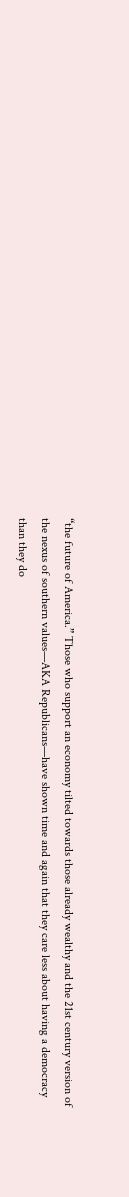“the future of America.” Those who support an economy tilted towards those already wealthy and the 21st century version of the nexus of southern values—AKA Republicans—have shown time and again that they care less about having a democracy than they do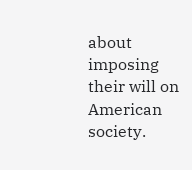about imposing their will on American society.